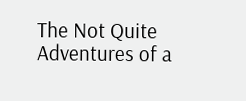The Not Quite Adventures of a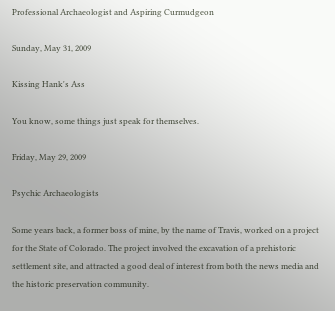Professional Archaeologist and Aspiring Curmudgeon

Sunday, May 31, 2009

Kissing Hank's Ass

You know, some things just speak for themselves.

Friday, May 29, 2009

Psychic Archaeologists

Some years back, a former boss of mine, by the name of Travis, worked on a project for the State of Colorado. The project involved the excavation of a prehistoric settlement site, and attracted a good deal of interest from both the news media and the historic preservation community.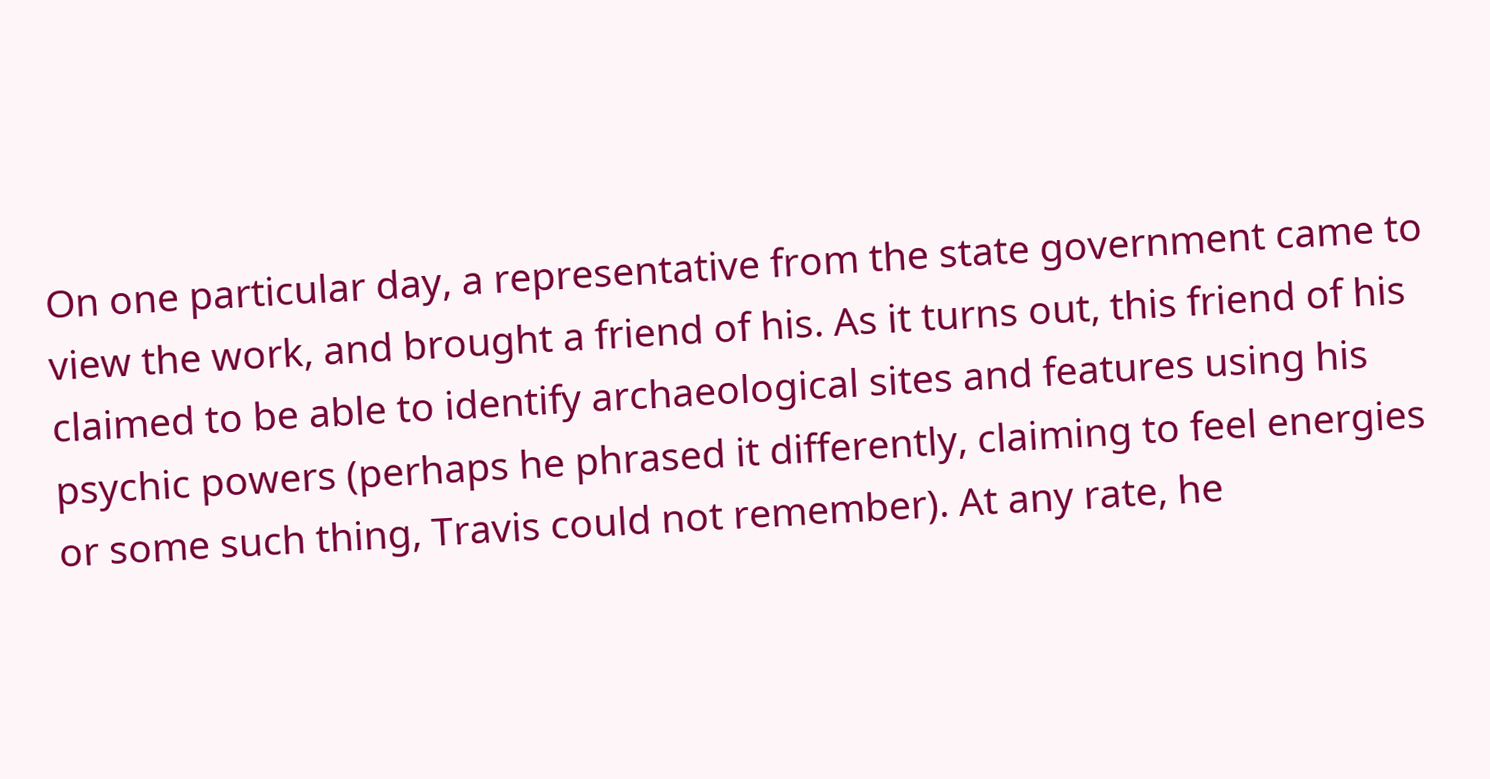On one particular day, a representative from the state government came to view the work, and brought a friend of his. As it turns out, this friend of his claimed to be able to identify archaeological sites and features using his psychic powers (perhaps he phrased it differently, claiming to feel energies or some such thing, Travis could not remember). At any rate, he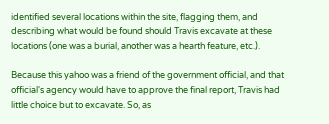identified several locations within the site, flagging them, and describing what would be found should Travis excavate at these locations (one was a burial, another was a hearth feature, etc.).

Because this yahoo was a friend of the government official, and that official's agency would have to approve the final report, Travis had little choice but to excavate. So, as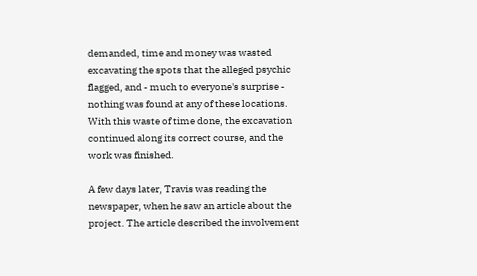demanded, time and money was wasted excavating the spots that the alleged psychic flagged, and - much to everyone's surprise - nothing was found at any of these locations. With this waste of time done, the excavation continued along its correct course, and the work was finished.

A few days later, Travis was reading the newspaper, when he saw an article about the project. The article described the involvement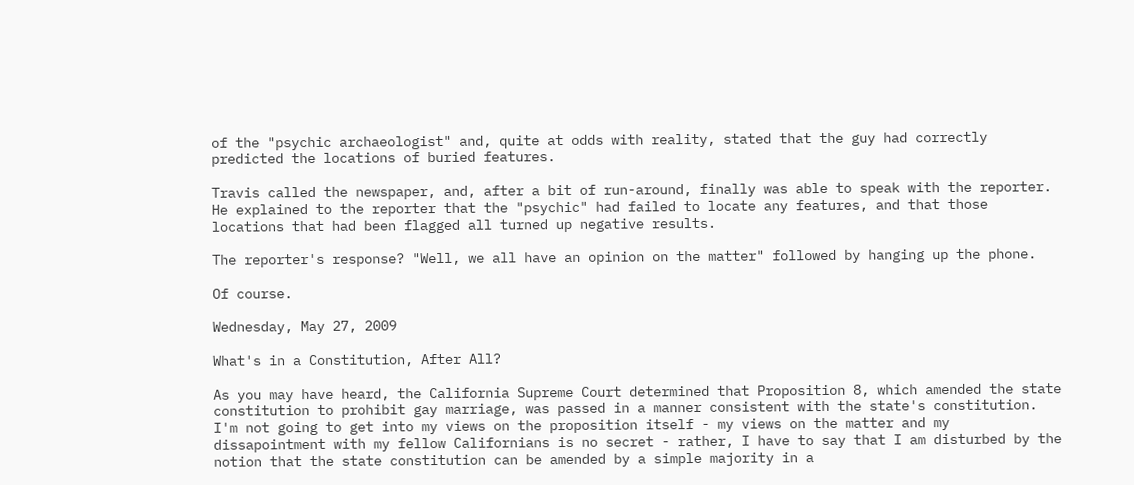of the "psychic archaeologist" and, quite at odds with reality, stated that the guy had correctly predicted the locations of buried features.

Travis called the newspaper, and, after a bit of run-around, finally was able to speak with the reporter. He explained to the reporter that the "psychic" had failed to locate any features, and that those locations that had been flagged all turned up negative results.

The reporter's response? "Well, we all have an opinion on the matter" followed by hanging up the phone.

Of course.

Wednesday, May 27, 2009

What's in a Constitution, After All?

As you may have heard, the California Supreme Court determined that Proposition 8, which amended the state constitution to prohibit gay marriage, was passed in a manner consistent with the state's constitution. I'm not going to get into my views on the proposition itself - my views on the matter and my dissapointment with my fellow Californians is no secret - rather, I have to say that I am disturbed by the notion that the state constitution can be amended by a simple majority in a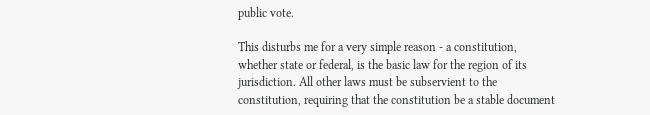public vote.

This disturbs me for a very simple reason - a constitution, whether state or federal, is the basic law for the region of its jurisdiction. All other laws must be subservient to the constitution, requiring that the constitution be a stable document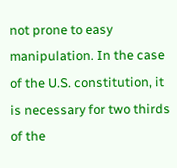not prone to easy manipulation. In the case of the U.S. constitution, it is necessary for two thirds of the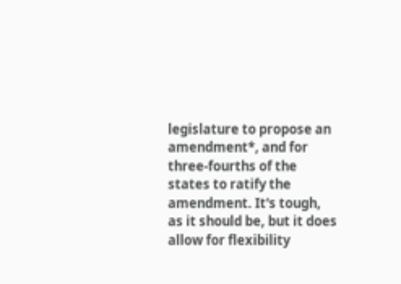legislature to propose an amendment*, and for three-fourths of the states to ratify the amendment. It's tough, as it should be, but it does allow for flexibility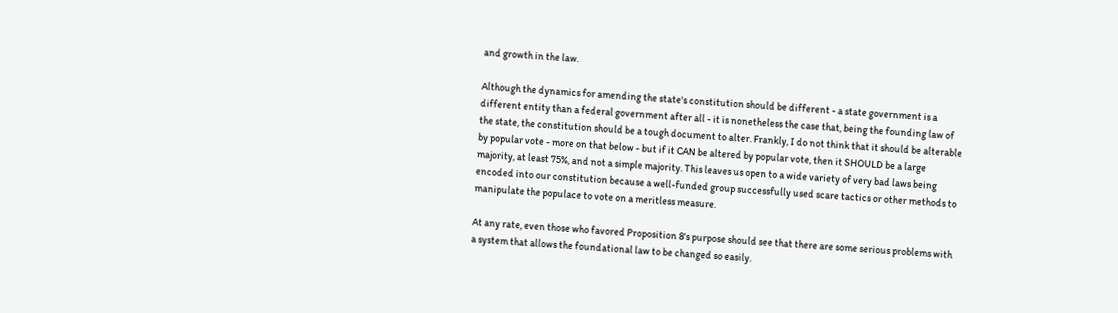and growth in the law.

Although the dynamics for amending the state's constitution should be different - a state government is a different entity than a federal government after all - it is nonetheless the case that, being the founding law of the state, the constitution should be a tough document to alter. Frankly, I do not think that it should be alterable by popular vote - more on that below - but if it CAN be altered by popular vote, then it SHOULD be a large majority, at least 75%, and not a simple majority. This leaves us open to a wide variety of very bad laws being encoded into our constitution because a well-funded group successfully used scare tactics or other methods to manipulate the populace to vote on a meritless measure.

At any rate, even those who favored Proposition 8's purpose should see that there are some serious problems with a system that allows the foundational law to be changed so easily.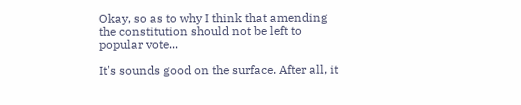Okay, so as to why I think that amending the constitution should not be left to popular vote...

It's sounds good on the surface. After all, it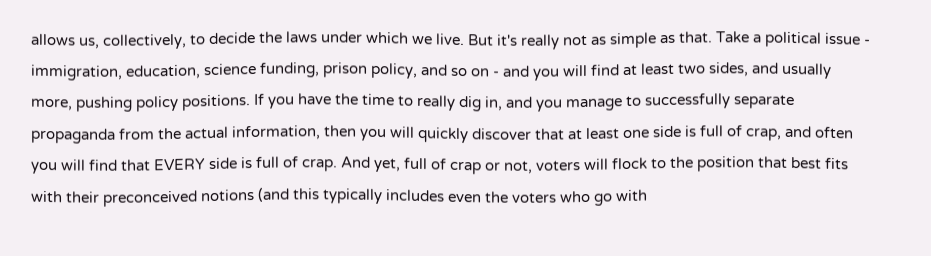allows us, collectively, to decide the laws under which we live. But it's really not as simple as that. Take a political issue - immigration, education, science funding, prison policy, and so on - and you will find at least two sides, and usually more, pushing policy positions. If you have the time to really dig in, and you manage to successfully separate propaganda from the actual information, then you will quickly discover that at least one side is full of crap, and often you will find that EVERY side is full of crap. And yet, full of crap or not, voters will flock to the position that best fits with their preconceived notions (and this typically includes even the voters who go with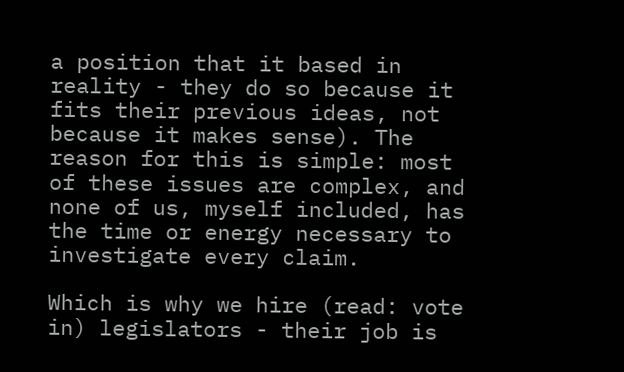a position that it based in reality - they do so because it fits their previous ideas, not because it makes sense). The reason for this is simple: most of these issues are complex, and none of us, myself included, has the time or energy necessary to investigate every claim.

Which is why we hire (read: vote in) legislators - their job is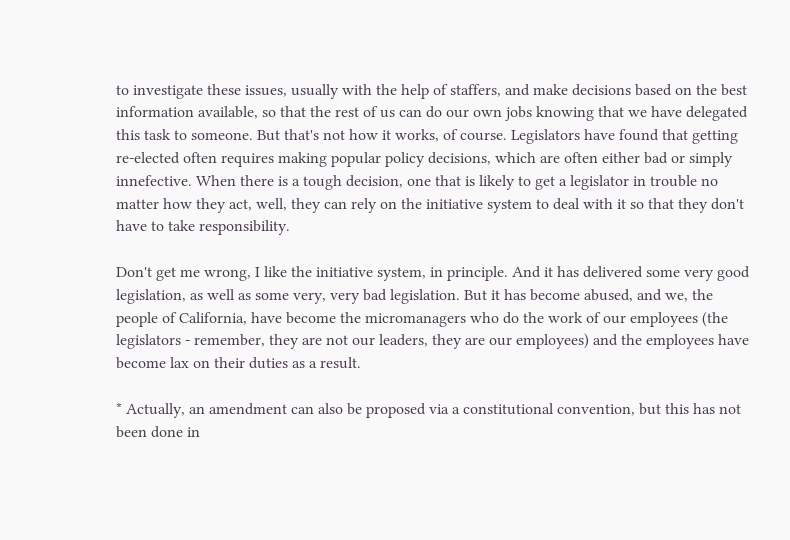to investigate these issues, usually with the help of staffers, and make decisions based on the best information available, so that the rest of us can do our own jobs knowing that we have delegated this task to someone. But that's not how it works, of course. Legislators have found that getting re-elected often requires making popular policy decisions, which are often either bad or simply innefective. When there is a tough decision, one that is likely to get a legislator in trouble no matter how they act, well, they can rely on the initiative system to deal with it so that they don't have to take responsibility.

Don't get me wrong, I like the initiative system, in principle. And it has delivered some very good legislation, as well as some very, very bad legislation. But it has become abused, and we, the people of California, have become the micromanagers who do the work of our employees (the legislators - remember, they are not our leaders, they are our employees) and the employees have become lax on their duties as a result.

* Actually, an amendment can also be proposed via a constitutional convention, but this has not been done in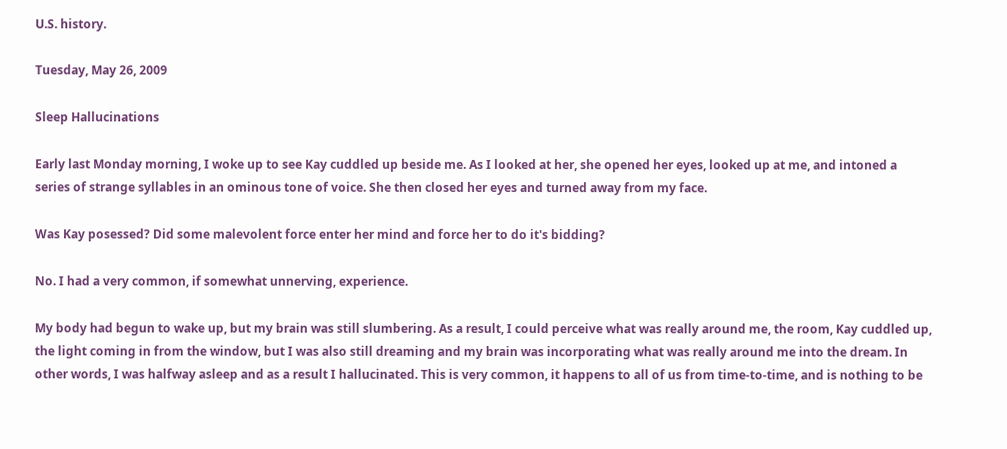U.S. history.

Tuesday, May 26, 2009

Sleep Hallucinations

Early last Monday morning, I woke up to see Kay cuddled up beside me. As I looked at her, she opened her eyes, looked up at me, and intoned a series of strange syllables in an ominous tone of voice. She then closed her eyes and turned away from my face.

Was Kay posessed? Did some malevolent force enter her mind and force her to do it's bidding?

No. I had a very common, if somewhat unnerving, experience.

My body had begun to wake up, but my brain was still slumbering. As a result, I could perceive what was really around me, the room, Kay cuddled up, the light coming in from the window, but I was also still dreaming and my brain was incorporating what was really around me into the dream. In other words, I was halfway asleep and as a result I hallucinated. This is very common, it happens to all of us from time-to-time, and is nothing to be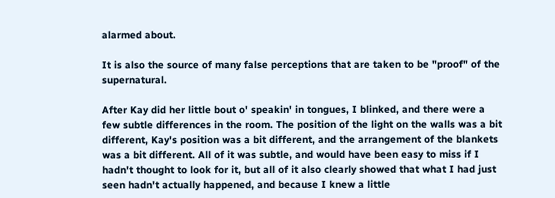alarmed about.

It is also the source of many false perceptions that are taken to be "proof" of the supernatural.

After Kay did her little bout o' speakin' in tongues, I blinked, and there were a few subtle differences in the room. The position of the light on the walls was a bit different, Kay's position was a bit different, and the arrangement of the blankets was a bit different. All of it was subtle, and would have been easy to miss if I hadn't thought to look for it, but all of it also clearly showed that what I had just seen hadn't actually happened, and because I knew a little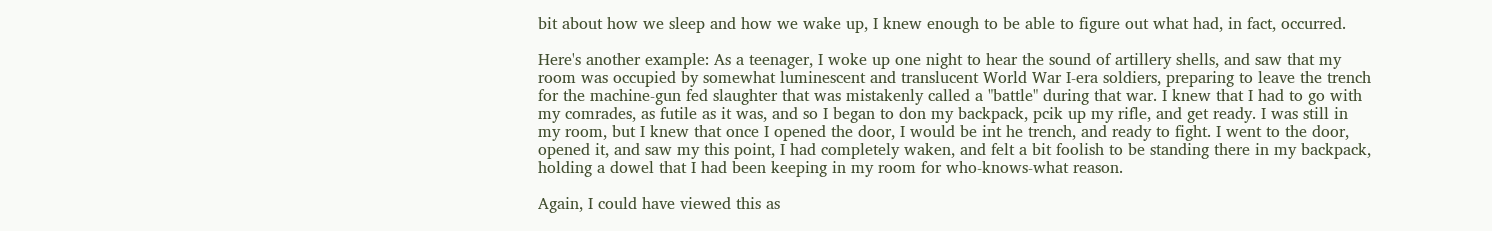bit about how we sleep and how we wake up, I knew enough to be able to figure out what had, in fact, occurred.

Here's another example: As a teenager, I woke up one night to hear the sound of artillery shells, and saw that my room was occupied by somewhat luminescent and translucent World War I-era soldiers, preparing to leave the trench for the machine-gun fed slaughter that was mistakenly called a "battle" during that war. I knew that I had to go with my comrades, as futile as it was, and so I began to don my backpack, pcik up my rifle, and get ready. I was still in my room, but I knew that once I opened the door, I would be int he trench, and ready to fight. I went to the door, opened it, and saw my this point, I had completely waken, and felt a bit foolish to be standing there in my backpack, holding a dowel that I had been keeping in my room for who-knows-what reason.

Again, I could have viewed this as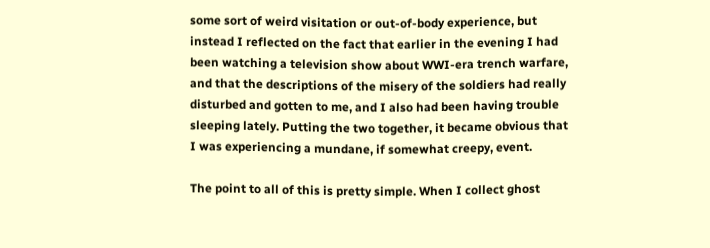some sort of weird visitation or out-of-body experience, but instead I reflected on the fact that earlier in the evening I had been watching a television show about WWI-era trench warfare, and that the descriptions of the misery of the soldiers had really disturbed and gotten to me, and I also had been having trouble sleeping lately. Putting the two together, it became obvious that I was experiencing a mundane, if somewhat creepy, event.

The point to all of this is pretty simple. When I collect ghost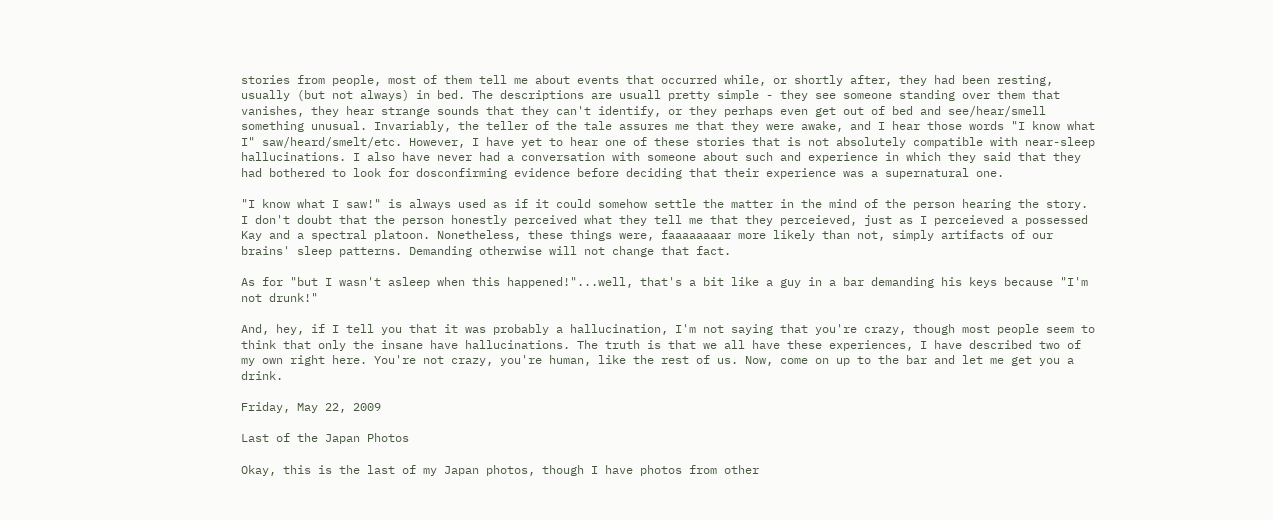stories from people, most of them tell me about events that occurred while, or shortly after, they had been resting, usually (but not always) in bed. The descriptions are usuall pretty simple - they see someone standing over them that vanishes, they hear strange sounds that they can't identify, or they perhaps even get out of bed and see/hear/smell something unusual. Invariably, the teller of the tale assures me that they were awake, and I hear those words "I know what I" saw/heard/smelt/etc. However, I have yet to hear one of these stories that is not absolutely compatible with near-sleep hallucinations. I also have never had a conversation with someone about such and experience in which they said that they had bothered to look for dosconfirming evidence before deciding that their experience was a supernatural one.

"I know what I saw!" is always used as if it could somehow settle the matter in the mind of the person hearing the story. I don't doubt that the person honestly perceived what they tell me that they perceieved, just as I perceieved a possessed Kay and a spectral platoon. Nonetheless, these things were, faaaaaaaar more likely than not, simply artifacts of our brains' sleep patterns. Demanding otherwise will not change that fact.

As for "but I wasn't asleep when this happened!"...well, that's a bit like a guy in a bar demanding his keys because "I'm not drunk!"

And, hey, if I tell you that it was probably a hallucination, I'm not saying that you're crazy, though most people seem to think that only the insane have hallucinations. The truth is that we all have these experiences, I have described two of my own right here. You're not crazy, you're human, like the rest of us. Now, come on up to the bar and let me get you a drink.

Friday, May 22, 2009

Last of the Japan Photos

Okay, this is the last of my Japan photos, though I have photos from other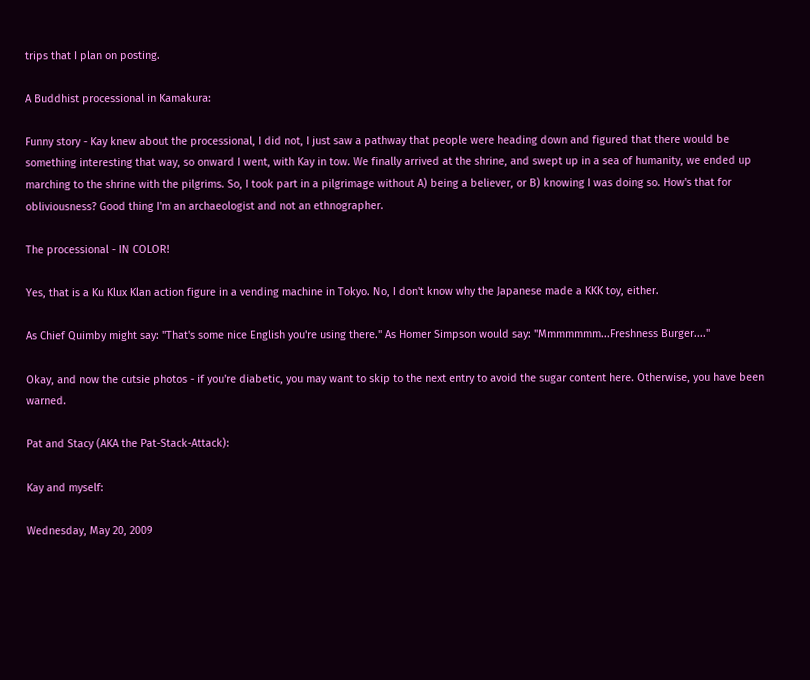trips that I plan on posting.

A Buddhist processional in Kamakura:

Funny story - Kay knew about the processional, I did not, I just saw a pathway that people were heading down and figured that there would be something interesting that way, so onward I went, with Kay in tow. We finally arrived at the shrine, and swept up in a sea of humanity, we ended up marching to the shrine with the pilgrims. So, I took part in a pilgrimage without A) being a believer, or B) knowing I was doing so. How's that for obliviousness? Good thing I'm an archaeologist and not an ethnographer.

The processional - IN COLOR!

Yes, that is a Ku Klux Klan action figure in a vending machine in Tokyo. No, I don't know why the Japanese made a KKK toy, either.

As Chief Quimby might say: "That's some nice English you're using there." As Homer Simpson would say: "Mmmmmmm...Freshness Burger...."

Okay, and now the cutsie photos - if you're diabetic, you may want to skip to the next entry to avoid the sugar content here. Otherwise, you have been warned.

Pat and Stacy (AKA the Pat-Stack-Attack):

Kay and myself:

Wednesday, May 20, 2009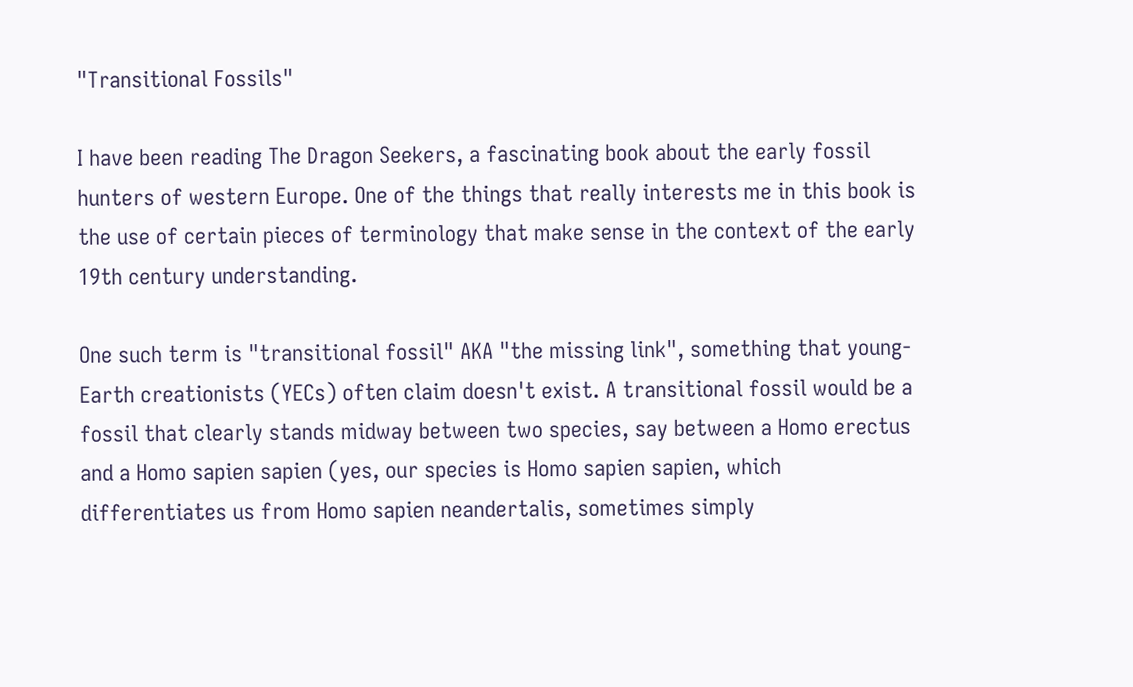"Transitional Fossils"

I have been reading The Dragon Seekers, a fascinating book about the early fossil hunters of western Europe. One of the things that really interests me in this book is the use of certain pieces of terminology that make sense in the context of the early 19th century understanding.

One such term is "transitional fossil" AKA "the missing link", something that young-Earth creationists (YECs) often claim doesn't exist. A transitional fossil would be a fossil that clearly stands midway between two species, say between a Homo erectus and a Homo sapien sapien (yes, our species is Homo sapien sapien, which differentiates us from Homo sapien neandertalis, sometimes simply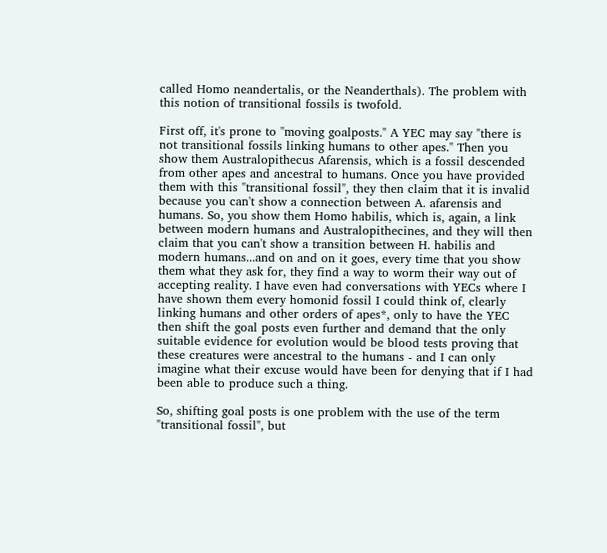called Homo neandertalis, or the Neanderthals). The problem with this notion of transitional fossils is twofold.

First off, it's prone to "moving goalposts." A YEC may say "there is not transitional fossils linking humans to other apes." Then you show them Australopithecus Afarensis, which is a fossil descended from other apes and ancestral to humans. Once you have provided them with this "transitional fossil", they then claim that it is invalid because you can't show a connection between A. afarensis and humans. So, you show them Homo habilis, which is, again, a link between modern humans and Australopithecines, and they will then claim that you can't show a transition between H. habilis and modern humans...and on and on it goes, every time that you show them what they ask for, they find a way to worm their way out of accepting reality. I have even had conversations with YECs where I have shown them every homonid fossil I could think of, clearly linking humans and other orders of apes*, only to have the YEC then shift the goal posts even further and demand that the only suitable evidence for evolution would be blood tests proving that these creatures were ancestral to the humans - and I can only imagine what their excuse would have been for denying that if I had been able to produce such a thing.

So, shifting goal posts is one problem with the use of the term "transitional fossil", but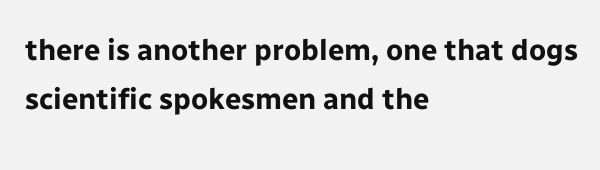there is another problem, one that dogs scientific spokesmen and the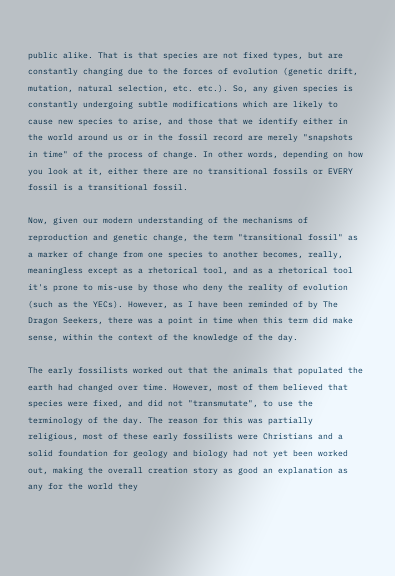public alike. That is that species are not fixed types, but are constantly changing due to the forces of evolution (genetic drift, mutation, natural selection, etc. etc.). So, any given species is constantly undergoing subtle modifications which are likely to cause new species to arise, and those that we identify either in the world around us or in the fossil record are merely "snapshots in time" of the process of change. In other words, depending on how you look at it, either there are no transitional fossils or EVERY fossil is a transitional fossil.

Now, given our modern understanding of the mechanisms of reproduction and genetic change, the term "transitional fossil" as a marker of change from one species to another becomes, really, meaningless except as a rhetorical tool, and as a rhetorical tool it's prone to mis-use by those who deny the reality of evolution (such as the YECs). However, as I have been reminded of by The Dragon Seekers, there was a point in time when this term did make sense, within the context of the knowledge of the day.

The early fossilists worked out that the animals that populated the earth had changed over time. However, most of them believed that species were fixed, and did not "transmutate", to use the terminology of the day. The reason for this was partially religious, most of these early fossilists were Christians and a solid foundation for geology and biology had not yet been worked out, making the overall creation story as good an explanation as any for the world they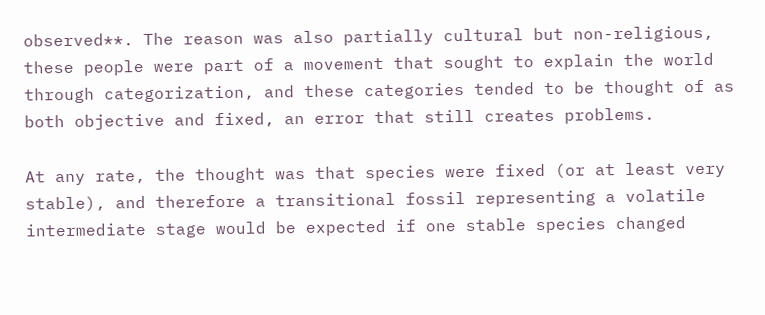observed**. The reason was also partially cultural but non-religious, these people were part of a movement that sought to explain the world through categorization, and these categories tended to be thought of as both objective and fixed, an error that still creates problems.

At any rate, the thought was that species were fixed (or at least very stable), and therefore a transitional fossil representing a volatile intermediate stage would be expected if one stable species changed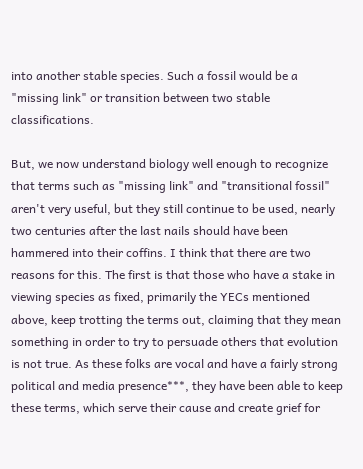into another stable species. Such a fossil would be a "missing link" or transition between two stable classifications.

But, we now understand biology well enough to recognize that terms such as "missing link" and "transitional fossil" aren't very useful, but they still continue to be used, nearly two centuries after the last nails should have been hammered into their coffins. I think that there are two reasons for this. The first is that those who have a stake in viewing species as fixed, primarily the YECs mentioned above, keep trotting the terms out, claiming that they mean something in order to try to persuade others that evolution is not true. As these folks are vocal and have a fairly strong political and media presence***, they have been able to keep these terms, which serve their cause and create grief for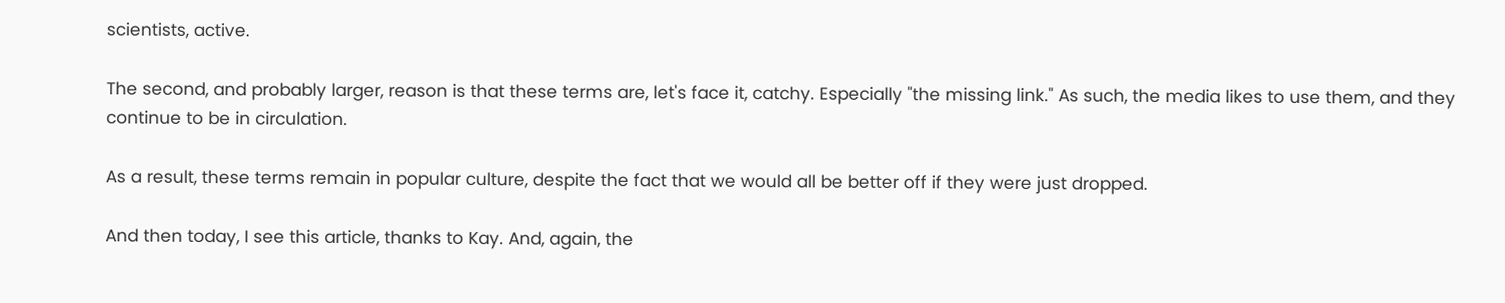scientists, active.

The second, and probably larger, reason is that these terms are, let's face it, catchy. Especially "the missing link." As such, the media likes to use them, and they continue to be in circulation.

As a result, these terms remain in popular culture, despite the fact that we would all be better off if they were just dropped.

And then today, I see this article, thanks to Kay. And, again, the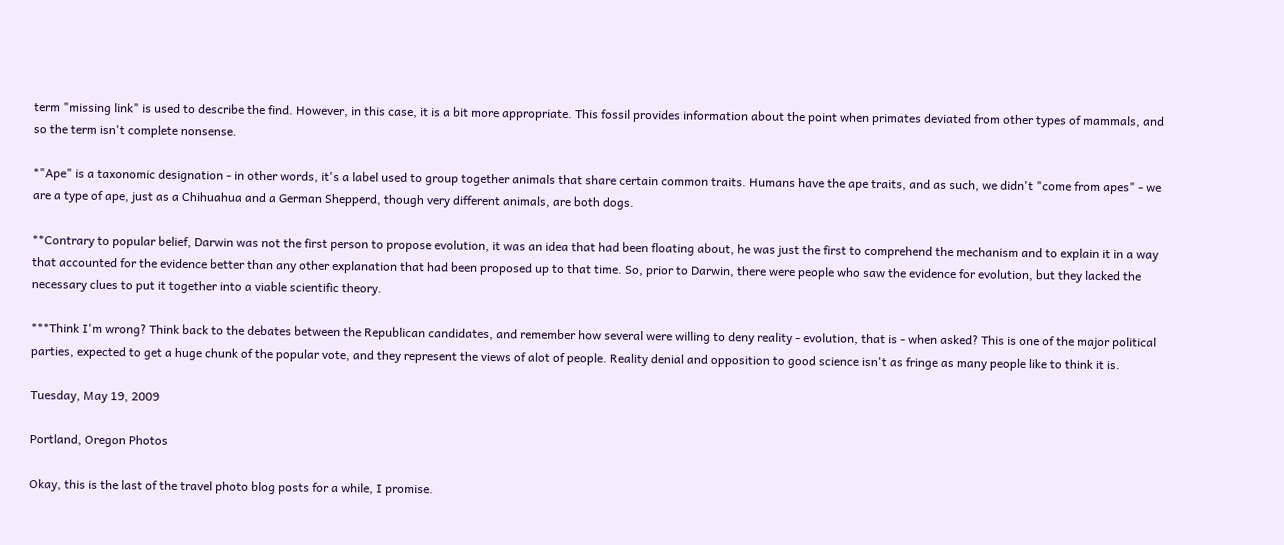term "missing link" is used to describe the find. However, in this case, it is a bit more appropriate. This fossil provides information about the point when primates deviated from other types of mammals, and so the term isn't complete nonsense.

*"Ape" is a taxonomic designation - in other words, it's a label used to group together animals that share certain common traits. Humans have the ape traits, and as such, we didn't "come from apes" - we are a type of ape, just as a Chihuahua and a German Shepperd, though very different animals, are both dogs.

**Contrary to popular belief, Darwin was not the first person to propose evolution, it was an idea that had been floating about, he was just the first to comprehend the mechanism and to explain it in a way that accounted for the evidence better than any other explanation that had been proposed up to that time. So, prior to Darwin, there were people who saw the evidence for evolution, but they lacked the necessary clues to put it together into a viable scientific theory.

***Think I'm wrong? Think back to the debates between the Republican candidates, and remember how several were willing to deny reality - evolution, that is - when asked? This is one of the major political parties, expected to get a huge chunk of the popular vote, and they represent the views of alot of people. Reality denial and opposition to good science isn't as fringe as many people like to think it is.

Tuesday, May 19, 2009

Portland, Oregon Photos

Okay, this is the last of the travel photo blog posts for a while, I promise.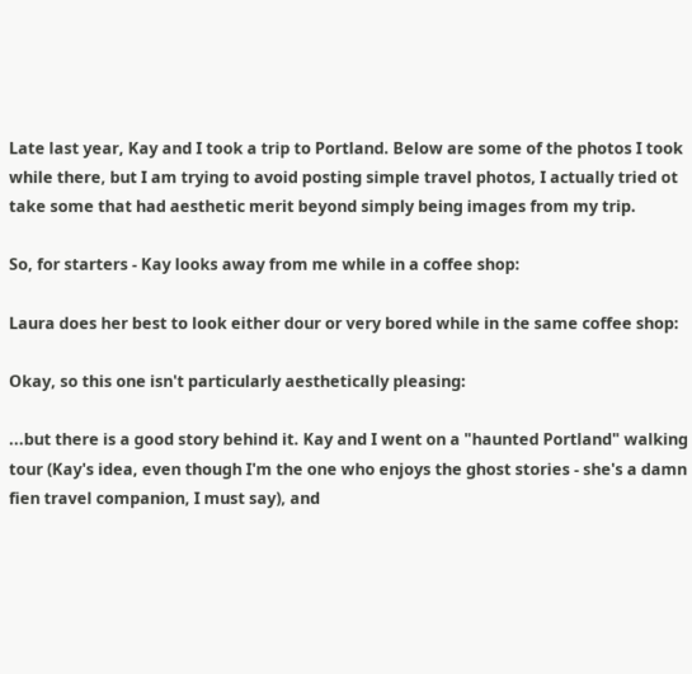Late last year, Kay and I took a trip to Portland. Below are some of the photos I took while there, but I am trying to avoid posting simple travel photos, I actually tried ot take some that had aesthetic merit beyond simply being images from my trip.

So, for starters - Kay looks away from me while in a coffee shop:

Laura does her best to look either dour or very bored while in the same coffee shop:

Okay, so this one isn't particularly aesthetically pleasing:

...but there is a good story behind it. Kay and I went on a "haunted Portland" walking tour (Kay's idea, even though I'm the one who enjoys the ghost stories - she's a damn fien travel companion, I must say), and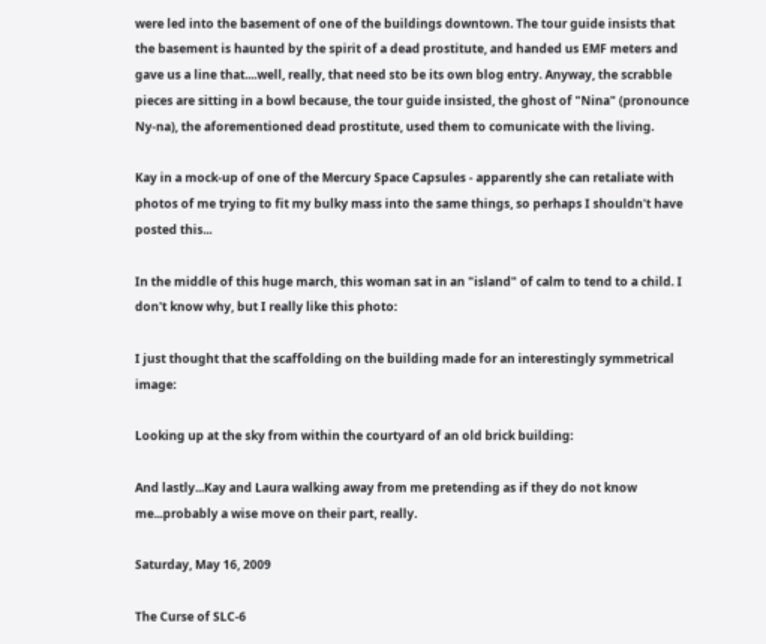were led into the basement of one of the buildings downtown. The tour guide insists that the basement is haunted by the spirit of a dead prostitute, and handed us EMF meters and gave us a line that....well, really, that need sto be its own blog entry. Anyway, the scrabble pieces are sitting in a bowl because, the tour guide insisted, the ghost of "Nina" (pronounce Ny-na), the aforementioned dead prostitute, used them to comunicate with the living.

Kay in a mock-up of one of the Mercury Space Capsules - apparently she can retaliate with photos of me trying to fit my bulky mass into the same things, so perhaps I shouldn't have posted this...

In the middle of this huge march, this woman sat in an "island" of calm to tend to a child. I don't know why, but I really like this photo:

I just thought that the scaffolding on the building made for an interestingly symmetrical image:

Looking up at the sky from within the courtyard of an old brick building:

And lastly...Kay and Laura walking away from me pretending as if they do not know me...probably a wise move on their part, really.

Saturday, May 16, 2009

The Curse of SLC-6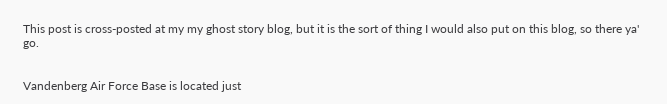This post is cross-posted at my my ghost story blog, but it is the sort of thing I would also put on this blog, so there ya' go.


Vandenberg Air Force Base is located just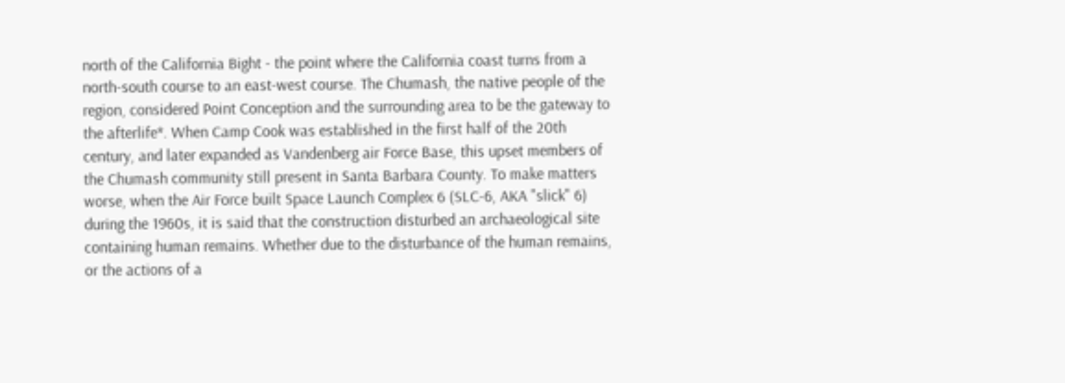north of the California Bight - the point where the California coast turns from a north-south course to an east-west course. The Chumash, the native people of the region, considered Point Conception and the surrounding area to be the gateway to the afterlife*. When Camp Cook was established in the first half of the 20th century, and later expanded as Vandenberg air Force Base, this upset members of the Chumash community still present in Santa Barbara County. To make matters worse, when the Air Force built Space Launch Complex 6 (SLC-6, AKA "slick" 6) during the 1960s, it is said that the construction disturbed an archaeological site containing human remains. Whether due to the disturbance of the human remains, or the actions of a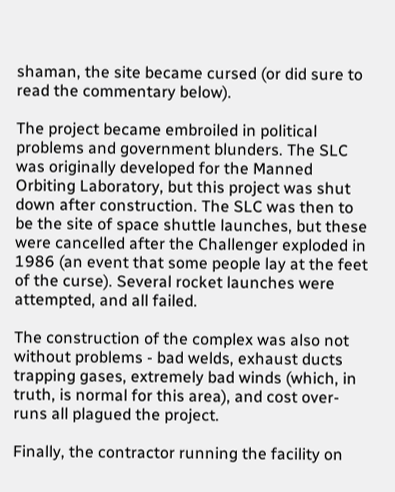shaman, the site became cursed (or did sure to read the commentary below).

The project became embroiled in political problems and government blunders. The SLC was originally developed for the Manned Orbiting Laboratory, but this project was shut down after construction. The SLC was then to be the site of space shuttle launches, but these were cancelled after the Challenger exploded in 1986 (an event that some people lay at the feet of the curse). Several rocket launches were attempted, and all failed.

The construction of the complex was also not without problems - bad welds, exhaust ducts trapping gases, extremely bad winds (which, in truth, is normal for this area), and cost over-runs all plagued the project.

Finally, the contractor running the facility on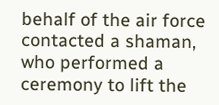behalf of the air force contacted a shaman, who performed a ceremony to lift the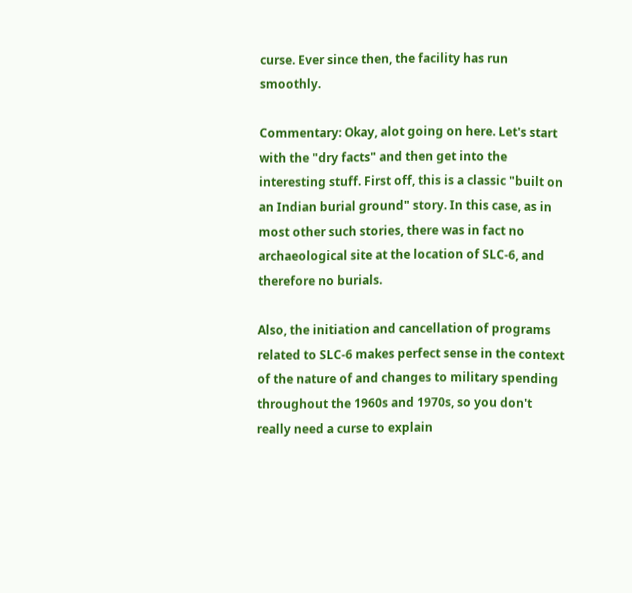curse. Ever since then, the facility has run smoothly.

Commentary: Okay, alot going on here. Let's start with the "dry facts" and then get into the interesting stuff. First off, this is a classic "built on an Indian burial ground" story. In this case, as in most other such stories, there was in fact no archaeological site at the location of SLC-6, and therefore no burials.

Also, the initiation and cancellation of programs related to SLC-6 makes perfect sense in the context of the nature of and changes to military spending throughout the 1960s and 1970s, so you don't really need a curse to explain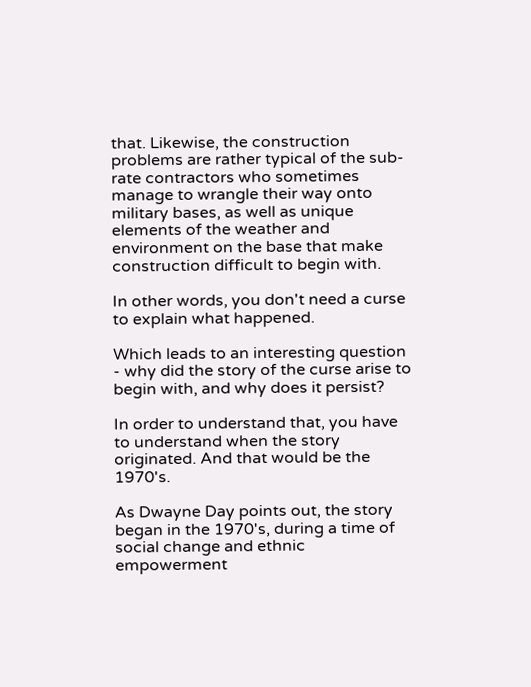that. Likewise, the construction problems are rather typical of the sub-rate contractors who sometimes manage to wrangle their way onto military bases, as well as unique elements of the weather and environment on the base that make construction difficult to begin with.

In other words, you don't need a curse to explain what happened.

Which leads to an interesting question - why did the story of the curse arise to begin with, and why does it persist?

In order to understand that, you have to understand when the story originated. And that would be the 1970's.

As Dwayne Day points out, the story began in the 1970's, during a time of social change and ethnic empowerment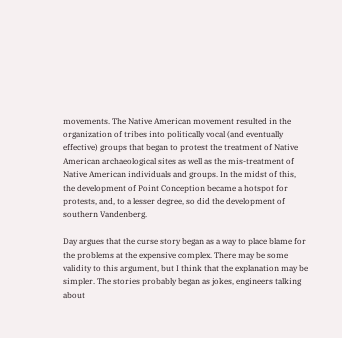movements. The Native American movement resulted in the organization of tribes into politically vocal (and eventually effective) groups that began to protest the treatment of Native American archaeological sites as well as the mis-treatment of Native American individuals and groups. In the midst of this, the development of Point Conception became a hotspot for protests, and, to a lesser degree, so did the development of southern Vandenberg.

Day argues that the curse story began as a way to place blame for the problems at the expensive complex. There may be some validity to this argument, but I think that the explanation may be simpler. The stories probably began as jokes, engineers talking about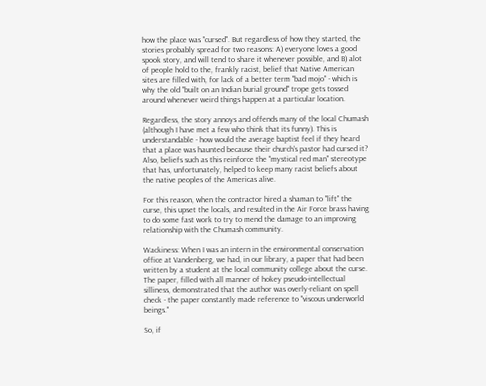how the place was "cursed". But regardless of how they started, the stories probably spread for two reasons: A) everyone loves a good spook story, and will tend to share it whenever possible, and B) alot of people hold to the, frankly racist, belief that Native American sites are filled with, for lack of a better term "bad mojo" - which is why the old "built on an Indian burial ground" trope gets tossed around whenever weird things happen at a particular location.

Regardless, the story annoys and offends many of the local Chumash (although I have met a few who think that its funny). This is understandable - how would the average baptist feel if they heard that a place was haunted because their church's pastor had cursed it? Also, beliefs such as this reinforce the "mystical red man" stereotype that has, unfortunately, helped to keep many racist beliefs about the native peoples of the Americas alive.

For this reason, when the contractor hired a shaman to "lift" the curse, this upset the locals, and resulted in the Air Force brass having to do some fast work to try to mend the damage to an improving relationship with the Chumash community.

Wackiness: When I was an intern in the environmental conservation office at Vandenberg, we had, in our library, a paper that had been written by a student at the local community college about the curse. The paper, filled with all manner of hokey pseudo-intellectual silliness, demonstrated that the author was overly-reliant on spell check - the paper constantly made reference to "viscous underworld beings."

So, if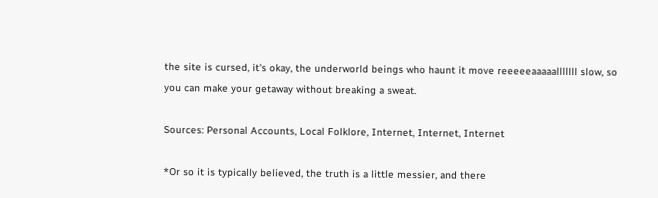the site is cursed, it's okay, the underworld beings who haunt it move reeeeeaaaaalllllll slow, so you can make your getaway without breaking a sweat.

Sources: Personal Accounts, Local Folklore, Internet, Internet, Internet

*Or so it is typically believed, the truth is a little messier, and there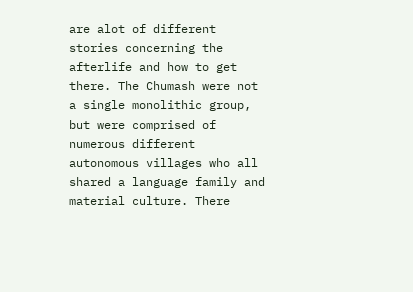are alot of different stories concerning the afterlife and how to get there. The Chumash were not a single monolithic group, but were comprised of numerous different autonomous villages who all shared a language family and material culture. There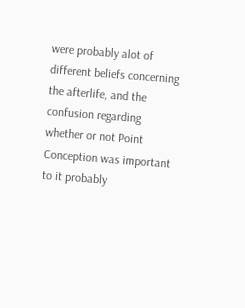were probably alot of different beliefs concerning the afterlife, and the confusion regarding whether or not Point Conception was important to it probably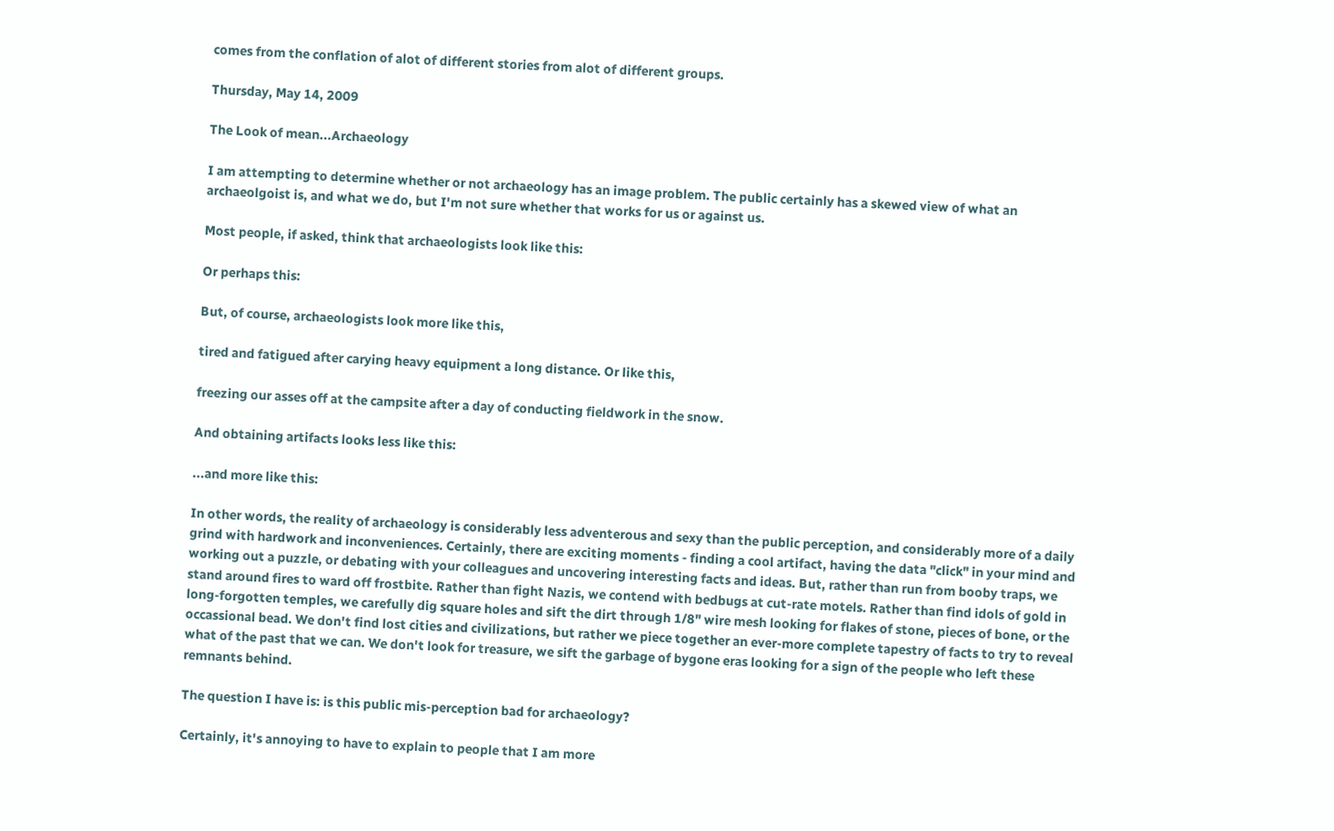comes from the conflation of alot of different stories from alot of different groups.

Thursday, May 14, 2009

The Look of mean...Archaeology

I am attempting to determine whether or not archaeology has an image problem. The public certainly has a skewed view of what an archaeolgoist is, and what we do, but I'm not sure whether that works for us or against us.

Most people, if asked, think that archaeologists look like this:

Or perhaps this:

But, of course, archaeologists look more like this,

tired and fatigued after carying heavy equipment a long distance. Or like this,

freezing our asses off at the campsite after a day of conducting fieldwork in the snow.

And obtaining artifacts looks less like this:

...and more like this:

In other words, the reality of archaeology is considerably less adventerous and sexy than the public perception, and considerably more of a daily grind with hardwork and inconveniences. Certainly, there are exciting moments - finding a cool artifact, having the data "click" in your mind and working out a puzzle, or debating with your colleagues and uncovering interesting facts and ideas. But, rather than run from booby traps, we stand around fires to ward off frostbite. Rather than fight Nazis, we contend with bedbugs at cut-rate motels. Rather than find idols of gold in long-forgotten temples, we carefully dig square holes and sift the dirt through 1/8" wire mesh looking for flakes of stone, pieces of bone, or the occassional bead. We don't find lost cities and civilizations, but rather we piece together an ever-more complete tapestry of facts to try to reveal what of the past that we can. We don't look for treasure, we sift the garbage of bygone eras looking for a sign of the people who left these remnants behind.

The question I have is: is this public mis-perception bad for archaeology?

Certainly, it's annoying to have to explain to people that I am more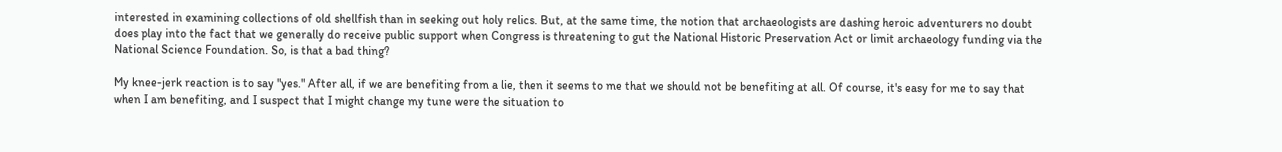interested in examining collections of old shellfish than in seeking out holy relics. But, at the same time, the notion that archaeologists are dashing heroic adventurers no doubt does play into the fact that we generally do receive public support when Congress is threatening to gut the National Historic Preservation Act or limit archaeology funding via the National Science Foundation. So, is that a bad thing?

My knee-jerk reaction is to say "yes." After all, if we are benefiting from a lie, then it seems to me that we should not be benefiting at all. Of course, it's easy for me to say that when I am benefiting, and I suspect that I might change my tune were the situation to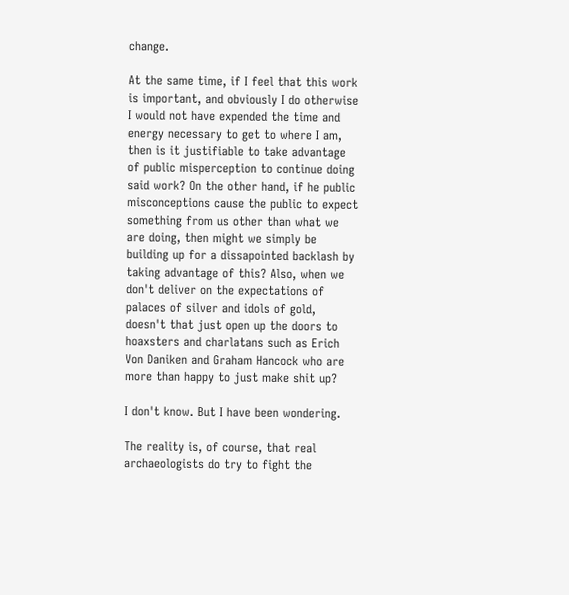change.

At the same time, if I feel that this work is important, and obviously I do otherwise I would not have expended the time and energy necessary to get to where I am, then is it justifiable to take advantage of public misperception to continue doing said work? On the other hand, if he public misconceptions cause the public to expect something from us other than what we are doing, then might we simply be building up for a dissapointed backlash by taking advantage of this? Also, when we don't deliver on the expectations of palaces of silver and idols of gold, doesn't that just open up the doors to hoaxsters and charlatans such as Erich Von Daniken and Graham Hancock who are more than happy to just make shit up?

I don't know. But I have been wondering.

The reality is, of course, that real archaeologists do try to fight the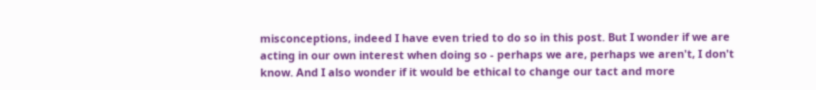misconceptions, indeed I have even tried to do so in this post. But I wonder if we are acting in our own interest when doing so - perhaps we are, perhaps we aren't, I don't know. And I also wonder if it would be ethical to change our tact and more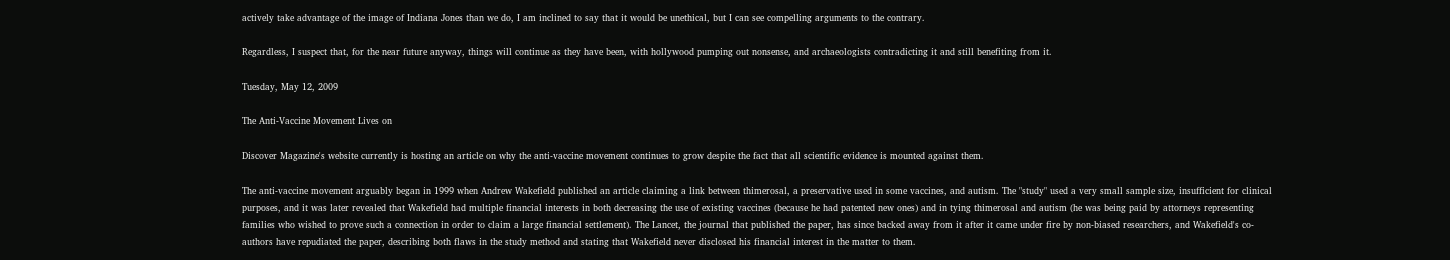actively take advantage of the image of Indiana Jones than we do, I am inclined to say that it would be unethical, but I can see compelling arguments to the contrary.

Regardless, I suspect that, for the near future anyway, things will continue as they have been, with hollywood pumping out nonsense, and archaeologists contradicting it and still benefiting from it.

Tuesday, May 12, 2009

The Anti-Vaccine Movement Lives on

Discover Magazine's website currently is hosting an article on why the anti-vaccine movement continues to grow despite the fact that all scientific evidence is mounted against them.

The anti-vaccine movement arguably began in 1999 when Andrew Wakefield published an article claiming a link between thimerosal, a preservative used in some vaccines, and autism. The "study" used a very small sample size, insufficient for clinical purposes, and it was later revealed that Wakefield had multiple financial interests in both decreasing the use of existing vaccines (because he had patented new ones) and in tying thimerosal and autism (he was being paid by attorneys representing families who wished to prove such a connection in order to claim a large financial settlement). The Lancet, the journal that published the paper, has since backed away from it after it came under fire by non-biased researchers, and Wakefield's co-authors have repudiated the paper, describing both flaws in the study method and stating that Wakefield never disclosed his financial interest in the matter to them.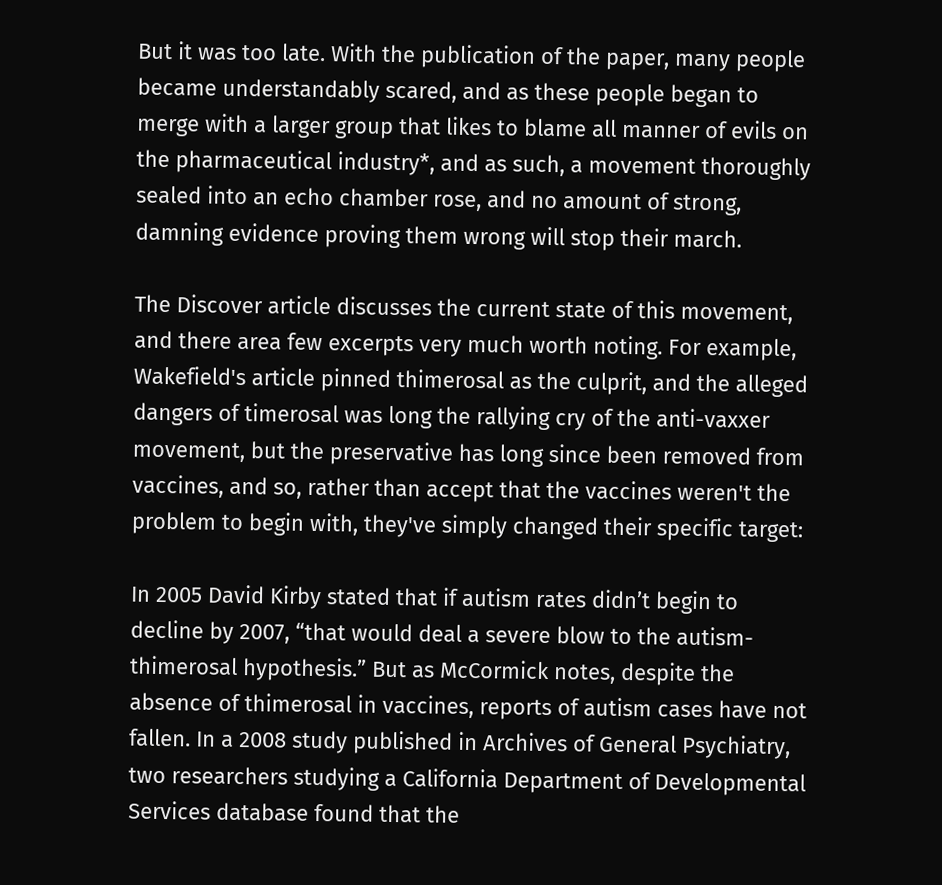But it was too late. With the publication of the paper, many people became understandably scared, and as these people began to merge with a larger group that likes to blame all manner of evils on the pharmaceutical industry*, and as such, a movement thoroughly sealed into an echo chamber rose, and no amount of strong, damning evidence proving them wrong will stop their march.

The Discover article discusses the current state of this movement, and there area few excerpts very much worth noting. For example, Wakefield's article pinned thimerosal as the culprit, and the alleged dangers of timerosal was long the rallying cry of the anti-vaxxer movement, but the preservative has long since been removed from vaccines, and so, rather than accept that the vaccines weren't the problem to begin with, they've simply changed their specific target:

In 2005 David Kirby stated that if autism rates didn’t begin to decline by 2007, “that would deal a severe blow to the autism-thimerosal hypothesis.” But as McCormick notes, despite the absence of thimerosal in vaccines, reports of autism cases have not fallen. In a 2008 study published in Archives of General Psychiatry, two researchers studying a California Department of Developmental Services database found that the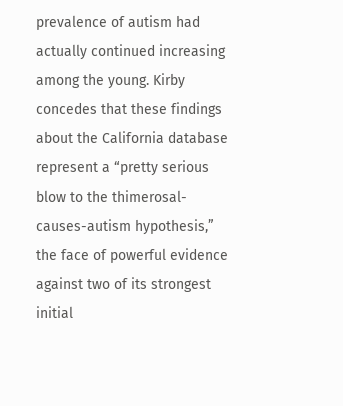prevalence of autism had actually continued increasing among the young. Kirby concedes that these findings about the California database represent a “pretty serious blow to the thimerosal-causes-autism hypothesis,” the face of powerful evidence against two of its strongest initial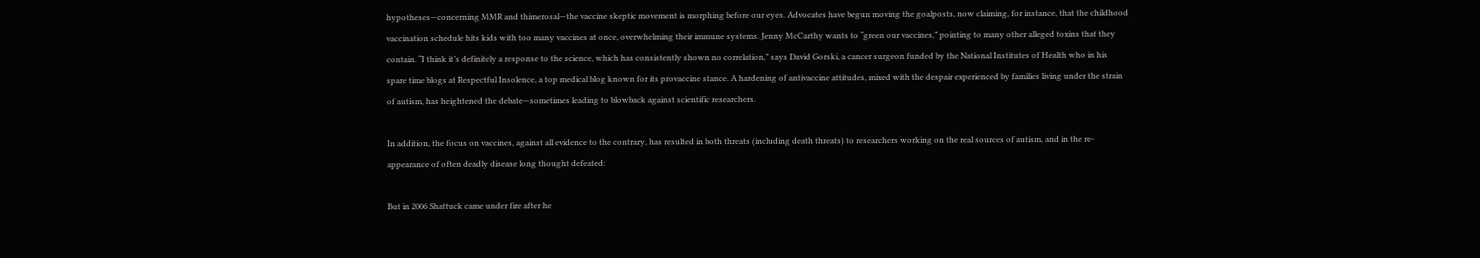hypotheses—concerning MMR and thimerosal—the vaccine skeptic movement is morphing before our eyes. Advocates have begun moving the goalposts, now claiming, for instance, that the childhood vaccination schedule hits kids with too many vaccines at once, overwhelming their immune systems. Jenny McCarthy wants to “green our vaccines,” pointing to many other alleged toxins that they contain. “I think it’s definitely a response to the science, which has consistently shown no correlation,” says David Gorski, a cancer surgeon funded by the National Institutes of Health who in his spare time blogs at Respectful Insolence, a top medical blog known for its provaccine stance. A hardening of antivaccine attitudes, mixed with the despair experienced by families living under the strain of autism, has heightened the debate—sometimes leading to blowback against scientific researchers.

In addition, the focus on vaccines, against all evidence to the contrary, has resulted in both threats (including death threats) to researchers working on the real sources of autism, and in the re-appearance of often deadly disease long thought defeated:

But in 2006 Shattuck came under fire after he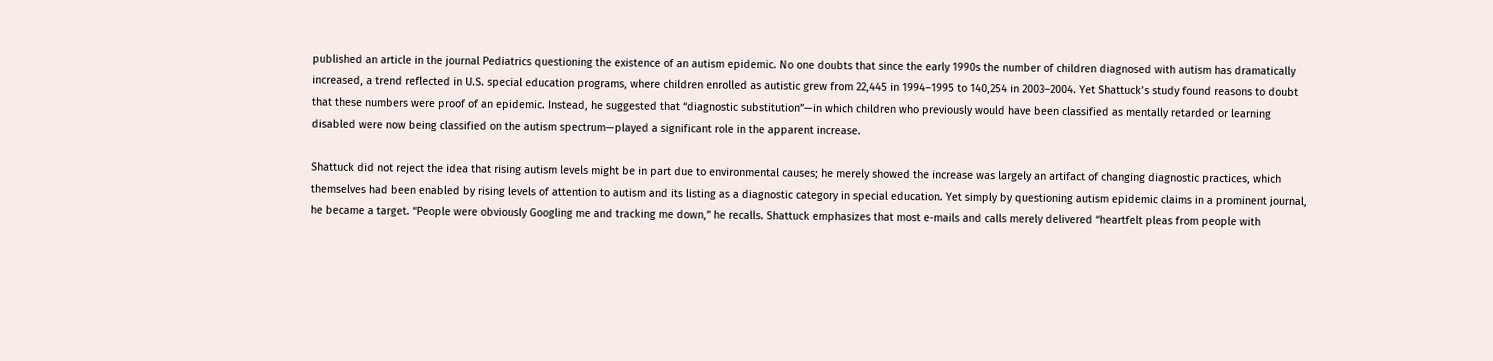published an article in the journal Pediatrics questioning the existence of an autism epidemic. No one doubts that since the early 1990s the number of children diagnosed with autism has dramatically increased, a trend reflected in U.S. special education programs, where children enrolled as autistic grew from 22,445 in 1994–1995 to 140,254 in 2003–2004. Yet Shattuck’s study found reasons to doubt that these numbers were proof of an epidemic. Instead, he suggested that “diagnostic substitution”—in which children who previously would have been classified as mentally retarded or learning disabled were now being classified on the autism spectrum—played a significant role in the apparent increase.

Shattuck did not reject the idea that rising autism levels might be in part due to environmental causes; he merely showed the increase was largely an artifact of changing diagnostic practices, which themselves had been enabled by rising levels of attention to autism and its listing as a diagnostic category in special education. Yet simply by questioning autism epidemic claims in a prominent journal, he became a target. “People were obviously Googling me and tracking me down,” he recalls. Shattuck emphasizes that most e-mails and calls merely delivered “heartfelt pleas from people with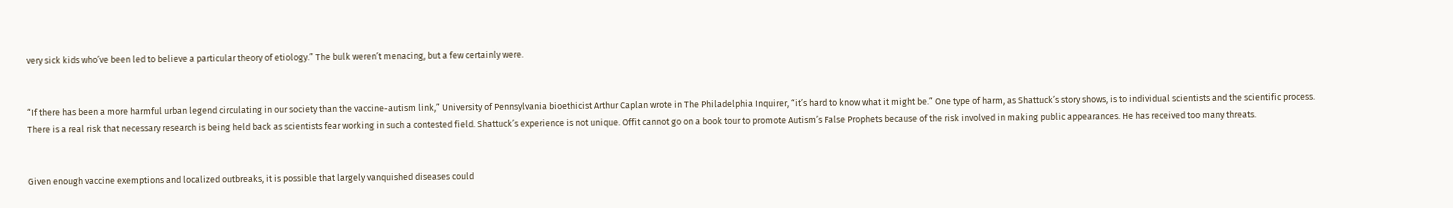very sick kids who’ve been led to believe a particular theory of etiology.” The bulk weren’t menacing, but a few certainly were.


“If there has been a more harmful urban legend circulating in our society than the vaccine-autism link,” University of Pennsylvania bioethicist Arthur Caplan wrote in The Philadelphia Inquirer, “it’s hard to know what it might be.” One type of harm, as Shattuck’s story shows, is to individual scientists and the scientific process. There is a real risk that necessary research is being held back as scientists fear working in such a contested field. Shattuck’s experience is not unique. Offit cannot go on a book tour to promote Autism’s False Prophets because of the risk involved in making public appearances. He has received too many threats.


Given enough vaccine exemptions and localized outbreaks, it is possible that largely vanquished diseases could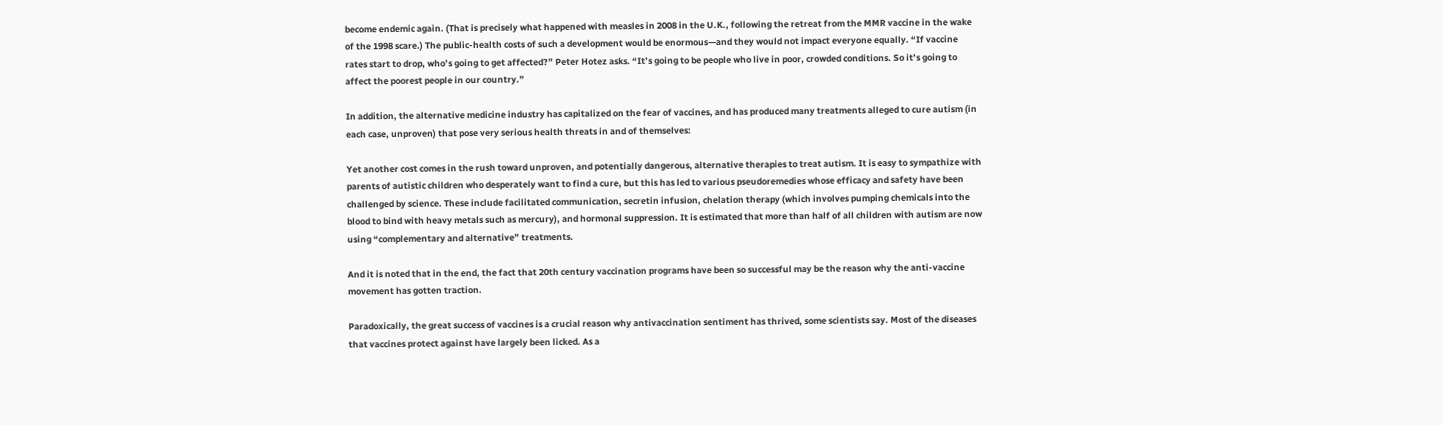become endemic again. (That is precisely what happened with measles in 2008 in the U.K., following the retreat from the MMR vaccine in the wake of the 1998 scare.) The public-health costs of such a development would be enormous—and they would not impact everyone equally. “If vaccine rates start to drop, who’s going to get affected?” Peter Hotez asks. “It’s going to be people who live in poor, crowded conditions. So it’s going to affect the poorest people in our country.”

In addition, the alternative medicine industry has capitalized on the fear of vaccines, and has produced many treatments alleged to cure autism (in each case, unproven) that pose very serious health threats in and of themselves:

Yet another cost comes in the rush toward unproven, and potentially dangerous, alternative therapies to treat autism. It is easy to sympathize with parents of autistic children who desperately want to find a cure, but this has led to various pseudoremedies whose efficacy and safety have been challenged by science. These include facilitated communication, secretin infusion, chelation therapy (which involves pumping chemicals into the blood to bind with heavy metals such as mercury), and hormonal suppression. It is estimated that more than half of all children with autism are now using “complementary and alternative” treatments.

And it is noted that in the end, the fact that 20th century vaccination programs have been so successful may be the reason why the anti-vaccine movement has gotten traction.

Paradoxically, the great success of vaccines is a crucial reason why antivaccination sentiment has thrived, some scientists say. Most of the diseases that vaccines protect against have largely been licked. As a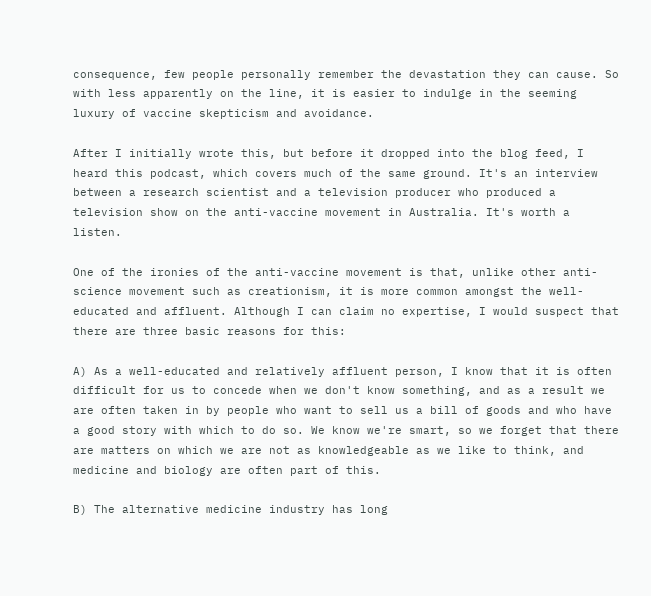consequence, few people personally remember the devastation they can cause. So with less apparently on the line, it is easier to indulge in the seeming luxury of vaccine skepticism and avoidance.

After I initially wrote this, but before it dropped into the blog feed, I heard this podcast, which covers much of the same ground. It's an interview between a research scientist and a television producer who produced a television show on the anti-vaccine movement in Australia. It's worth a listen.

One of the ironies of the anti-vaccine movement is that, unlike other anti-science movement such as creationism, it is more common amongst the well-educated and affluent. Although I can claim no expertise, I would suspect that there are three basic reasons for this:

A) As a well-educated and relatively affluent person, I know that it is often difficult for us to concede when we don't know something, and as a result we are often taken in by people who want to sell us a bill of goods and who have a good story with which to do so. We know we're smart, so we forget that there are matters on which we are not as knowledgeable as we like to think, and medicine and biology are often part of this.

B) The alternative medicine industry has long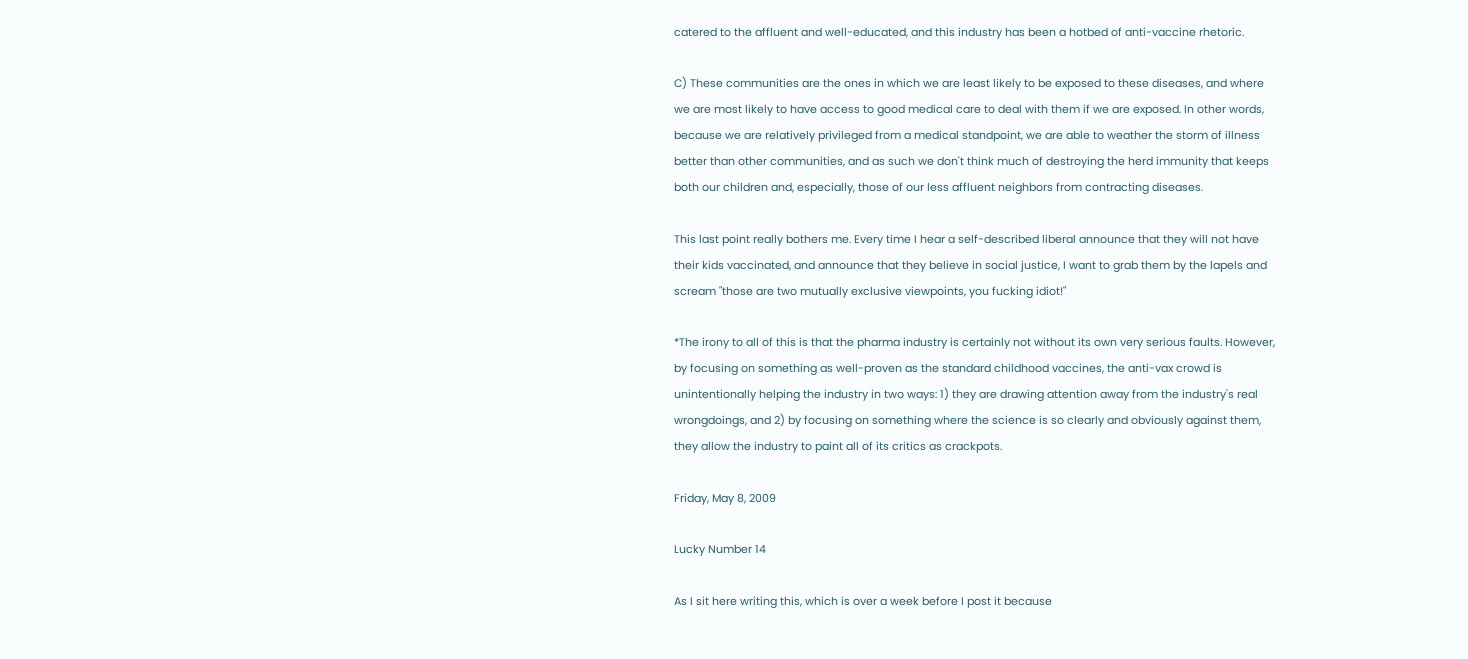catered to the affluent and well-educated, and this industry has been a hotbed of anti-vaccine rhetoric.

C) These communities are the ones in which we are least likely to be exposed to these diseases, and where we are most likely to have access to good medical care to deal with them if we are exposed. In other words, because we are relatively privileged from a medical standpoint, we are able to weather the storm of illness better than other communities, and as such we don't think much of destroying the herd immunity that keeps both our children and, especially, those of our less affluent neighbors from contracting diseases.

This last point really bothers me. Every time I hear a self-described liberal announce that they will not have their kids vaccinated, and announce that they believe in social justice, I want to grab them by the lapels and scream "those are two mutually exclusive viewpoints, you fucking idiot!"

*The irony to all of this is that the pharma industry is certainly not without its own very serious faults. However, by focusing on something as well-proven as the standard childhood vaccines, the anti-vax crowd is unintentionally helping the industry in two ways: 1) they are drawing attention away from the industry's real wrongdoings, and 2) by focusing on something where the science is so clearly and obviously against them, they allow the industry to paint all of its critics as crackpots.

Friday, May 8, 2009

Lucky Number 14

As I sit here writing this, which is over a week before I post it because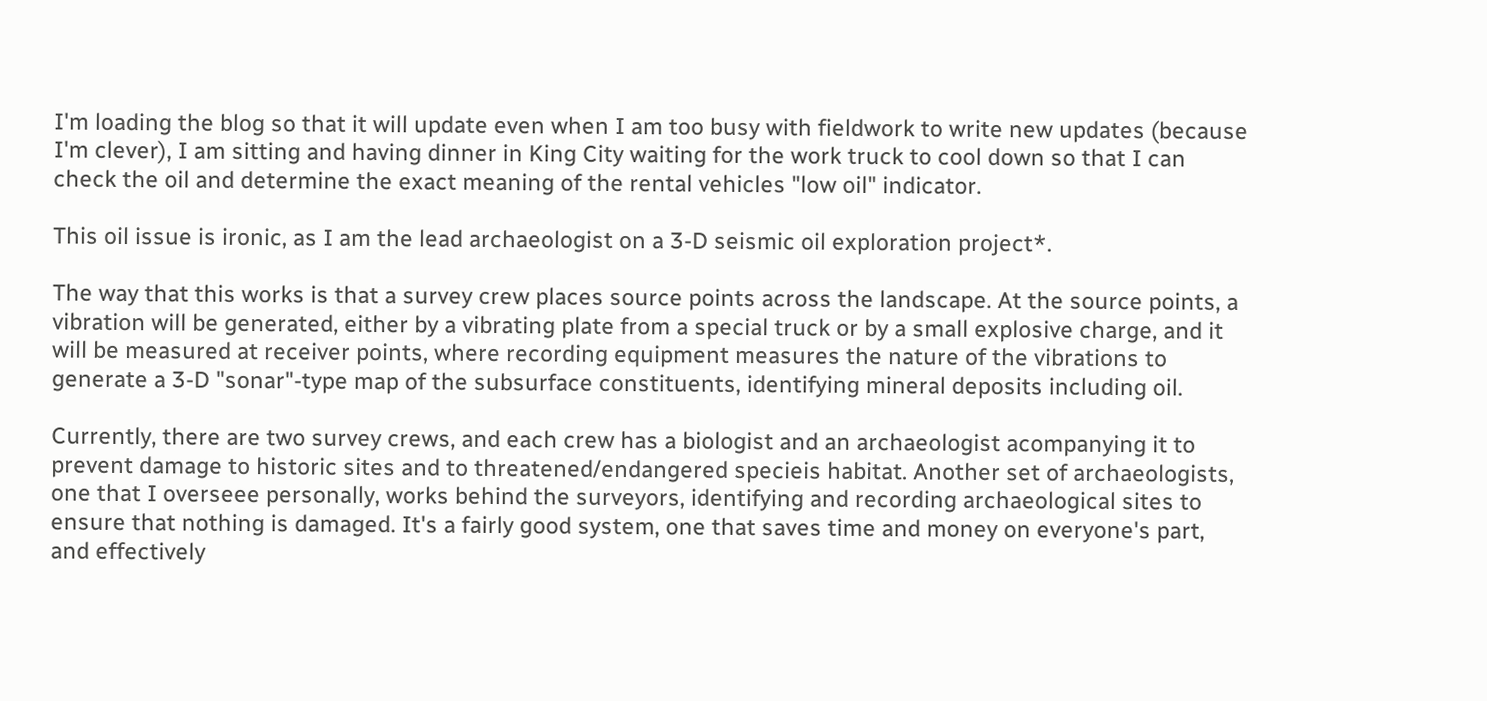I'm loading the blog so that it will update even when I am too busy with fieldwork to write new updates (because I'm clever), I am sitting and having dinner in King City waiting for the work truck to cool down so that I can check the oil and determine the exact meaning of the rental vehicles "low oil" indicator.

This oil issue is ironic, as I am the lead archaeologist on a 3-D seismic oil exploration project*.

The way that this works is that a survey crew places source points across the landscape. At the source points, a vibration will be generated, either by a vibrating plate from a special truck or by a small explosive charge, and it will be measured at receiver points, where recording equipment measures the nature of the vibrations to generate a 3-D "sonar"-type map of the subsurface constituents, identifying mineral deposits including oil.

Currently, there are two survey crews, and each crew has a biologist and an archaeologist acompanying it to prevent damage to historic sites and to threatened/endangered specieis habitat. Another set of archaeologists, one that I overseee personally, works behind the surveyors, identifying and recording archaeological sites to ensure that nothing is damaged. It's a fairly good system, one that saves time and money on everyone's part, and effectively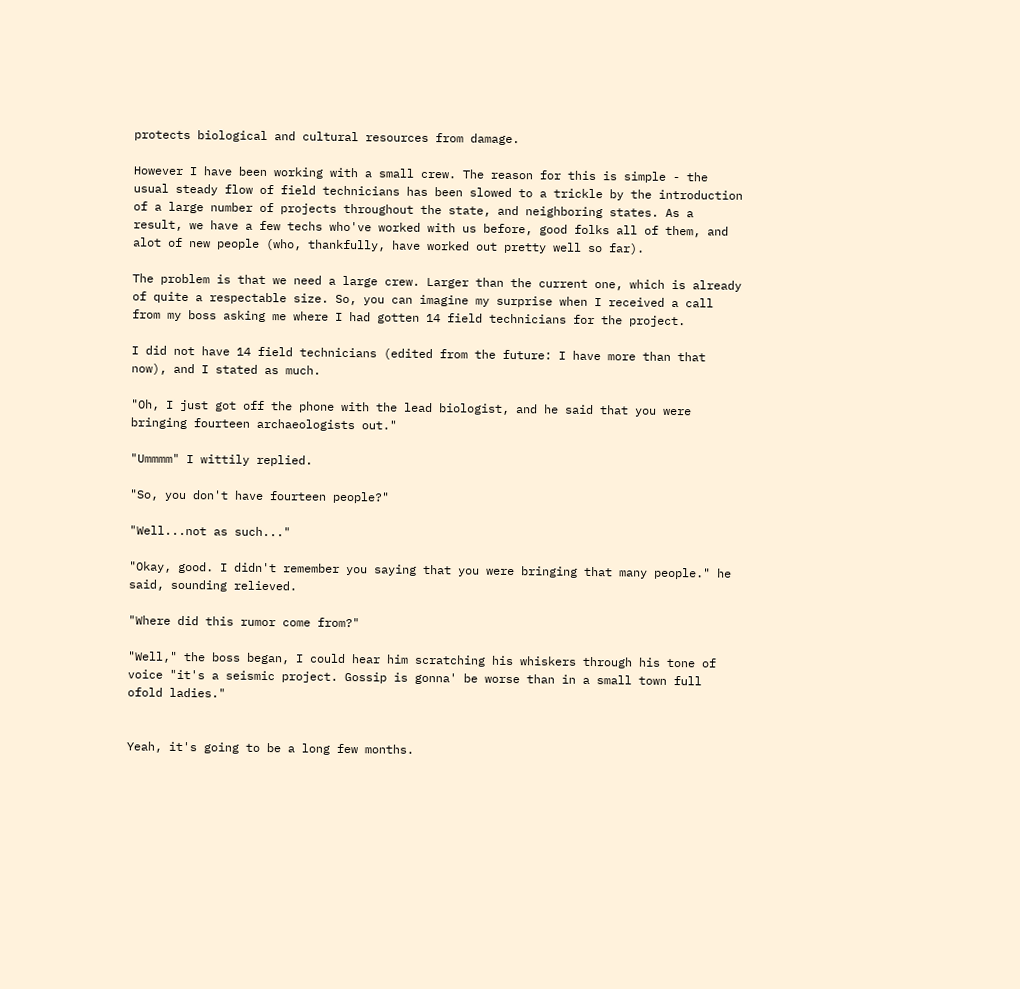protects biological and cultural resources from damage.

However I have been working with a small crew. The reason for this is simple - the usual steady flow of field technicians has been slowed to a trickle by the introduction of a large number of projects throughout the state, and neighboring states. As a result, we have a few techs who've worked with us before, good folks all of them, and alot of new people (who, thankfully, have worked out pretty well so far).

The problem is that we need a large crew. Larger than the current one, which is already of quite a respectable size. So, you can imagine my surprise when I received a call from my boss asking me where I had gotten 14 field technicians for the project.

I did not have 14 field technicians (edited from the future: I have more than that now), and I stated as much.

"Oh, I just got off the phone with the lead biologist, and he said that you were bringing fourteen archaeologists out."

"Ummmm" I wittily replied.

"So, you don't have fourteen people?"

"Well...not as such..."

"Okay, good. I didn't remember you saying that you were bringing that many people." he said, sounding relieved.

"Where did this rumor come from?"

"Well," the boss began, I could hear him scratching his whiskers through his tone of voice "it's a seismic project. Gossip is gonna' be worse than in a small town full ofold ladies."


Yeah, it's going to be a long few months.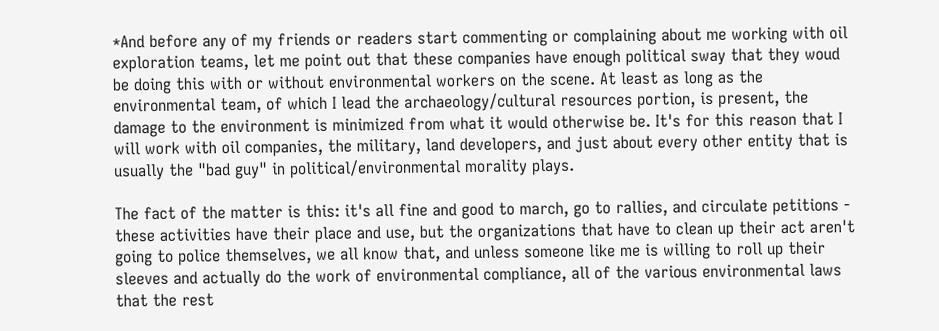*And before any of my friends or readers start commenting or complaining about me working with oil exploration teams, let me point out that these companies have enough political sway that they woud be doing this with or without environmental workers on the scene. At least as long as the environmental team, of which I lead the archaeology/cultural resources portion, is present, the damage to the environment is minimized from what it would otherwise be. It's for this reason that I will work with oil companies, the military, land developers, and just about every other entity that is usually the "bad guy" in political/environmental morality plays.

The fact of the matter is this: it's all fine and good to march, go to rallies, and circulate petitions - these activities have their place and use, but the organizations that have to clean up their act aren't going to police themselves, we all know that, and unless someone like me is willing to roll up their sleeves and actually do the work of environmental compliance, all of the various environmental laws that the rest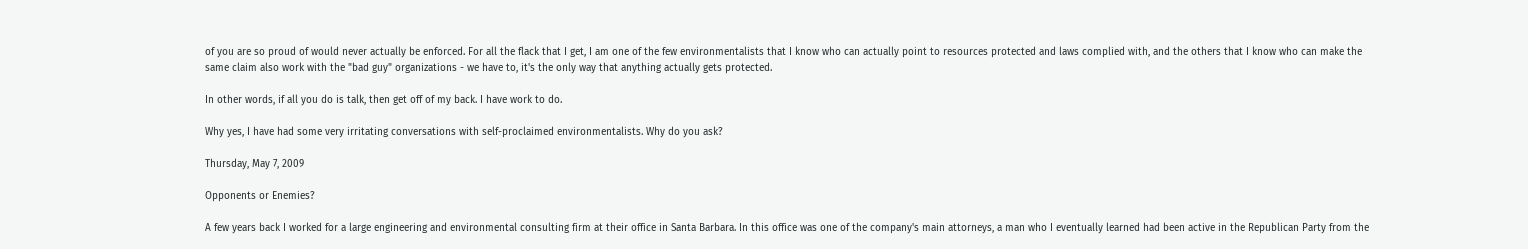of you are so proud of would never actually be enforced. For all the flack that I get, I am one of the few environmentalists that I know who can actually point to resources protected and laws complied with, and the others that I know who can make the same claim also work with the "bad guy" organizations - we have to, it's the only way that anything actually gets protected.

In other words, if all you do is talk, then get off of my back. I have work to do.

Why yes, I have had some very irritating conversations with self-proclaimed environmentalists. Why do you ask?

Thursday, May 7, 2009

Opponents or Enemies?

A few years back I worked for a large engineering and environmental consulting firm at their office in Santa Barbara. In this office was one of the company's main attorneys, a man who I eventually learned had been active in the Republican Party from the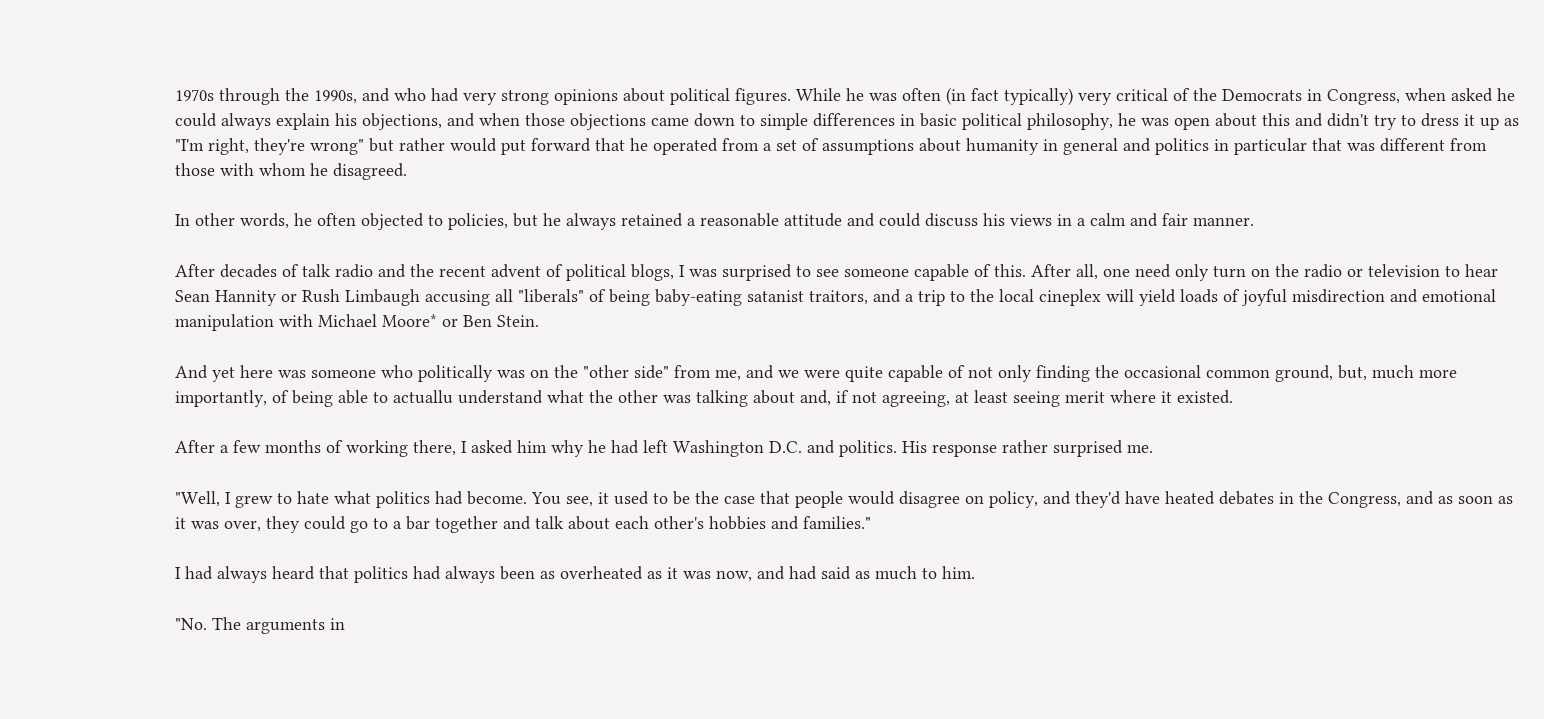1970s through the 1990s, and who had very strong opinions about political figures. While he was often (in fact typically) very critical of the Democrats in Congress, when asked he could always explain his objections, and when those objections came down to simple differences in basic political philosophy, he was open about this and didn't try to dress it up as "I'm right, they're wrong" but rather would put forward that he operated from a set of assumptions about humanity in general and politics in particular that was different from those with whom he disagreed.

In other words, he often objected to policies, but he always retained a reasonable attitude and could discuss his views in a calm and fair manner.

After decades of talk radio and the recent advent of political blogs, I was surprised to see someone capable of this. After all, one need only turn on the radio or television to hear Sean Hannity or Rush Limbaugh accusing all "liberals" of being baby-eating satanist traitors, and a trip to the local cineplex will yield loads of joyful misdirection and emotional manipulation with Michael Moore* or Ben Stein.

And yet here was someone who politically was on the "other side" from me, and we were quite capable of not only finding the occasional common ground, but, much more importantly, of being able to actuallu understand what the other was talking about and, if not agreeing, at least seeing merit where it existed.

After a few months of working there, I asked him why he had left Washington D.C. and politics. His response rather surprised me.

"Well, I grew to hate what politics had become. You see, it used to be the case that people would disagree on policy, and they'd have heated debates in the Congress, and as soon as it was over, they could go to a bar together and talk about each other's hobbies and families."

I had always heard that politics had always been as overheated as it was now, and had said as much to him.

"No. The arguments in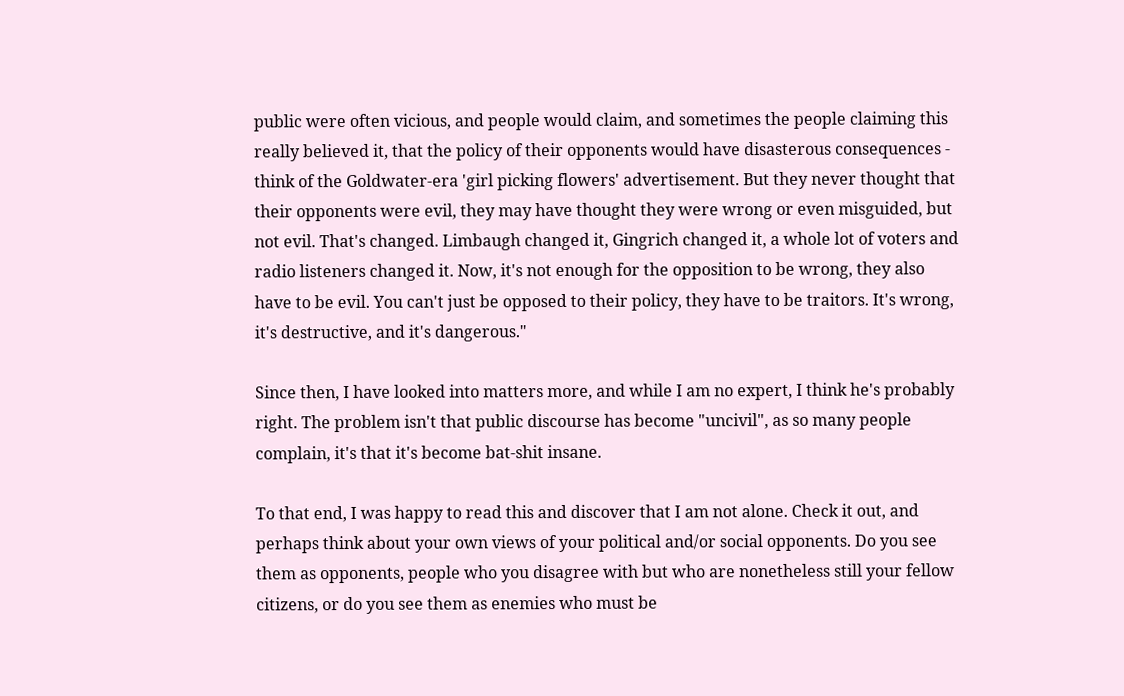public were often vicious, and people would claim, and sometimes the people claiming this really believed it, that the policy of their opponents would have disasterous consequences - think of the Goldwater-era 'girl picking flowers' advertisement. But they never thought that their opponents were evil, they may have thought they were wrong or even misguided, but not evil. That's changed. Limbaugh changed it, Gingrich changed it, a whole lot of voters and radio listeners changed it. Now, it's not enough for the opposition to be wrong, they also have to be evil. You can't just be opposed to their policy, they have to be traitors. It's wrong, it's destructive, and it's dangerous."

Since then, I have looked into matters more, and while I am no expert, I think he's probably right. The problem isn't that public discourse has become "uncivil", as so many people complain, it's that it's become bat-shit insane.

To that end, I was happy to read this and discover that I am not alone. Check it out, and perhaps think about your own views of your political and/or social opponents. Do you see them as opponents, people who you disagree with but who are nonetheless still your fellow citizens, or do you see them as enemies who must be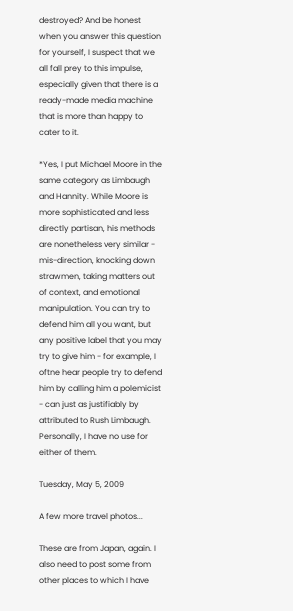destroyed? And be honest when you answer this question for yourself, I suspect that we all fall prey to this impulse, especially given that there is a ready-made media machine that is more than happy to cater to it.

*Yes, I put Michael Moore in the same category as Limbaugh and Hannity. While Moore is more sophisticated and less directly partisan, his methods are nonetheless very similar - mis-direction, knocking down strawmen, taking matters out of context, and emotional manipulation. You can try to defend him all you want, but any positive label that you may try to give him - for example, I oftne hear people try to defend him by calling him a polemicist - can just as justifiably by attributed to Rush Limbaugh. Personally, I have no use for either of them.

Tuesday, May 5, 2009

A few more travel photos...

These are from Japan, again. I also need to post some from other places to which I have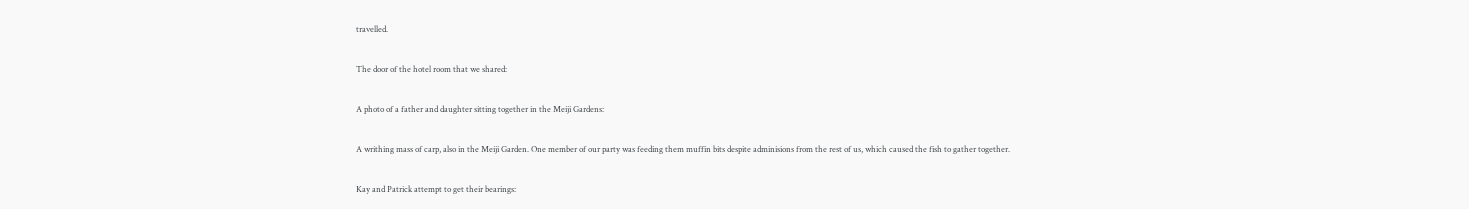travelled.

The door of the hotel room that we shared:

A photo of a father and daughter sitting together in the Meiji Gardens:

A writhing mass of carp, also in the Meiji Garden. One member of our party was feeding them muffin bits despite adminisions from the rest of us, which caused the fish to gather together.

Kay and Patrick attempt to get their bearings: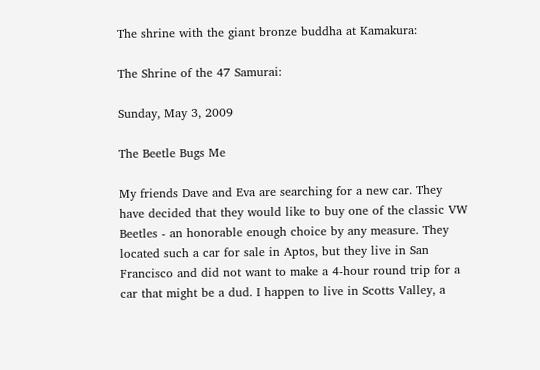The shrine with the giant bronze buddha at Kamakura:

The Shrine of the 47 Samurai:

Sunday, May 3, 2009

The Beetle Bugs Me

My friends Dave and Eva are searching for a new car. They have decided that they would like to buy one of the classic VW Beetles - an honorable enough choice by any measure. They located such a car for sale in Aptos, but they live in San Francisco and did not want to make a 4-hour round trip for a car that might be a dud. I happen to live in Scotts Valley, a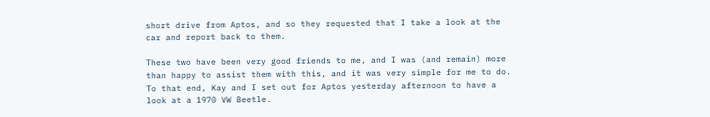short drive from Aptos, and so they requested that I take a look at the car and report back to them.

These two have been very good friends to me, and I was (and remain) more than happy to assist them with this, and it was very simple for me to do. To that end, Kay and I set out for Aptos yesterday afternoon to have a look at a 1970 VW Beetle.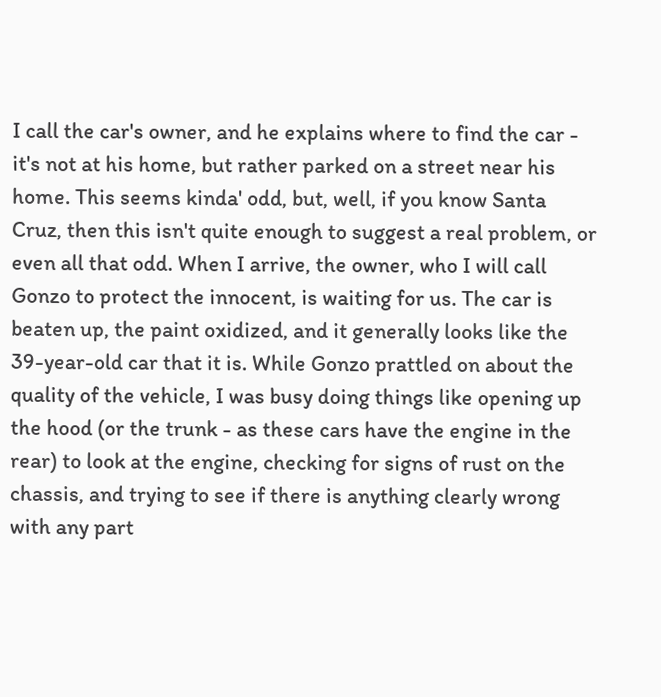I call the car's owner, and he explains where to find the car - it's not at his home, but rather parked on a street near his home. This seems kinda' odd, but, well, if you know Santa Cruz, then this isn't quite enough to suggest a real problem, or even all that odd. When I arrive, the owner, who I will call Gonzo to protect the innocent, is waiting for us. The car is beaten up, the paint oxidized, and it generally looks like the 39-year-old car that it is. While Gonzo prattled on about the quality of the vehicle, I was busy doing things like opening up the hood (or the trunk - as these cars have the engine in the rear) to look at the engine, checking for signs of rust on the chassis, and trying to see if there is anything clearly wrong with any part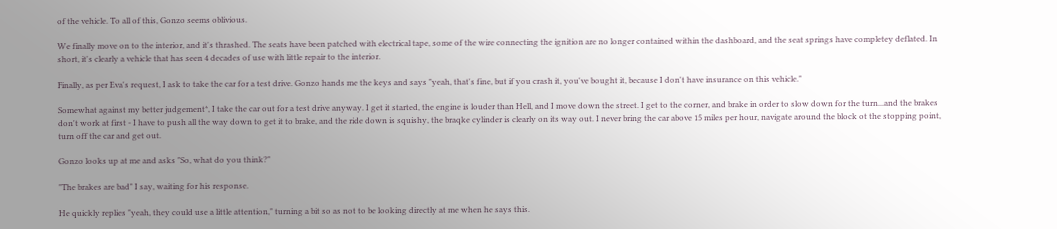of the vehicle. To all of this, Gonzo seems oblivious.

We finally move on to the interior, and it's thrashed. The seats have been patched with electrical tape, some of the wire connecting the ignition are no longer contained within the dashboard, and the seat springs have completey deflated. In short, it's clearly a vehicle that has seen 4 decades of use with little repair to the interior.

Finally, as per Eva's request, I ask to take the car for a test drive. Gonzo hands me the keys and says "yeah, that's fine, but if you crash it, you've bought it, because I don't have insurance on this vehicle."

Somewhat against my better judgement*, I take the car out for a test drive anyway. I get it started, the engine is louder than Hell, and I move down the street. I get to the corner, and brake in order to slow down for the turn...and the brakes don't work at first - I have to push all the way down to get it to brake, and the ride down is squishy, the braqke cylinder is clearly on its way out. I never bring the car above 15 miles per hour, navigate around the block ot the stopping point, turn off the car and get out.

Gonzo looks up at me and asks "So, what do you think?"

"The brakes are bad" I say, waiting for his response.

He quickly replies "yeah, they could use a little attention," turning a bit so as not to be looking directly at me when he says this.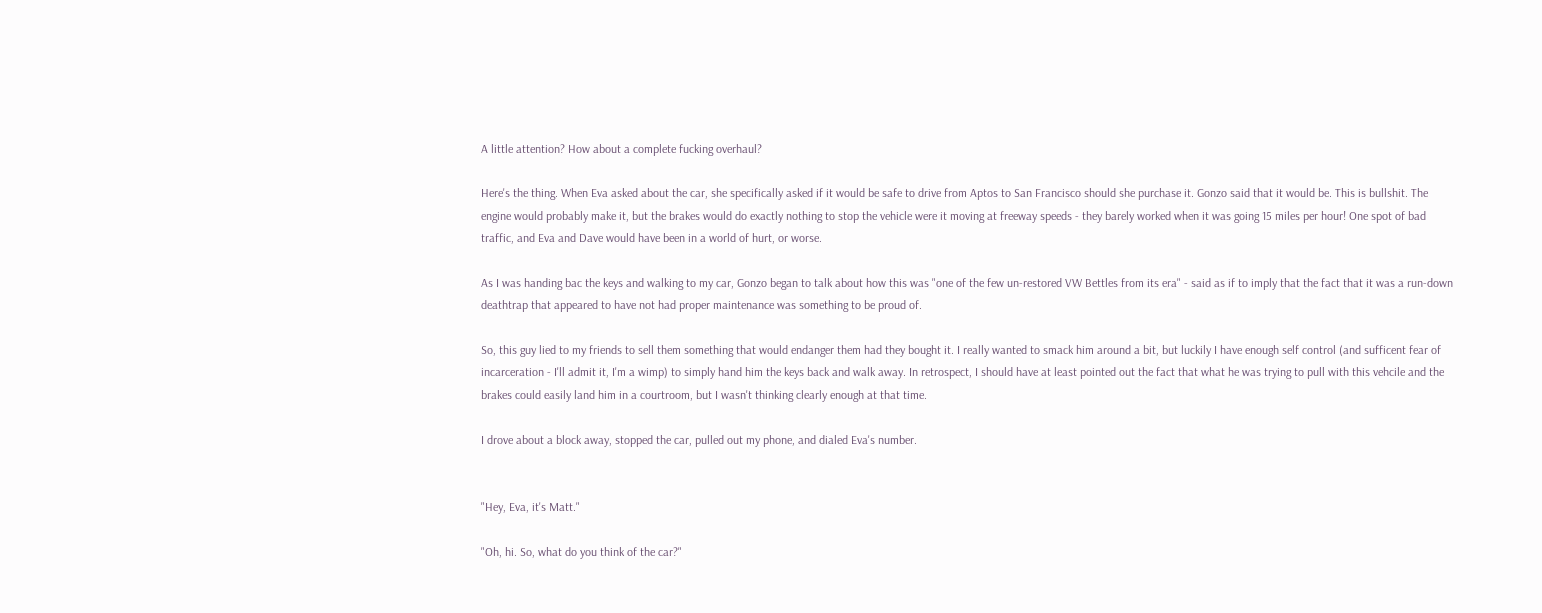A little attention? How about a complete fucking overhaul?

Here's the thing. When Eva asked about the car, she specifically asked if it would be safe to drive from Aptos to San Francisco should she purchase it. Gonzo said that it would be. This is bullshit. The engine would probably make it, but the brakes would do exactly nothing to stop the vehicle were it moving at freeway speeds - they barely worked when it was going 15 miles per hour! One spot of bad traffic, and Eva and Dave would have been in a world of hurt, or worse.

As I was handing bac the keys and walking to my car, Gonzo began to talk about how this was "one of the few un-restored VW Bettles from its era" - said as if to imply that the fact that it was a run-down deathtrap that appeared to have not had proper maintenance was something to be proud of.

So, this guy lied to my friends to sell them something that would endanger them had they bought it. I really wanted to smack him around a bit, but luckily I have enough self control (and sufficent fear of incarceration - I'll admit it, I'm a wimp) to simply hand him the keys back and walk away. In retrospect, I should have at least pointed out the fact that what he was trying to pull with this vehcile and the brakes could easily land him in a courtroom, but I wasn't thinking clearly enough at that time.

I drove about a block away, stopped the car, pulled out my phone, and dialed Eva's number.


"Hey, Eva, it's Matt."

"Oh, hi. So, what do you think of the car?"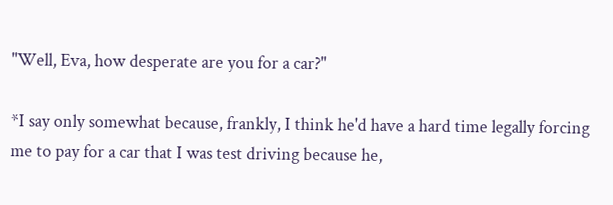"Well, Eva, how desperate are you for a car?"

*I say only somewhat because, frankly, I think he'd have a hard time legally forcing me to pay for a car that I was test driving because he,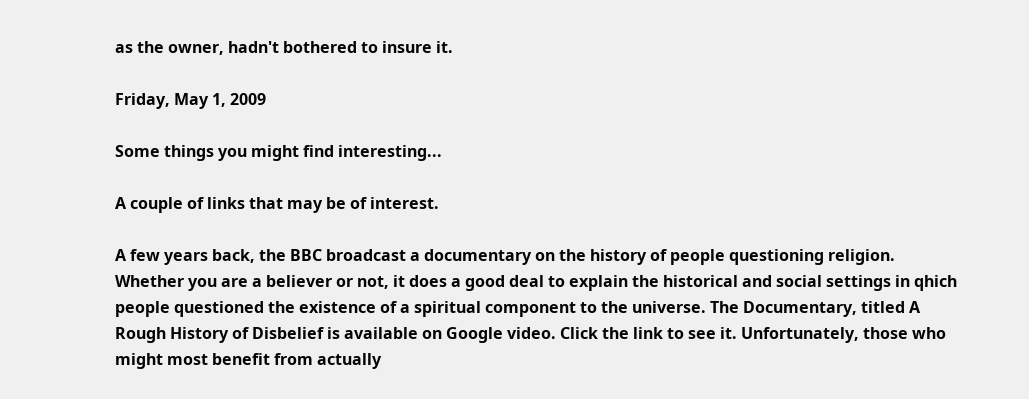as the owner, hadn't bothered to insure it.

Friday, May 1, 2009

Some things you might find interesting...

A couple of links that may be of interest.

A few years back, the BBC broadcast a documentary on the history of people questioning religion. Whether you are a believer or not, it does a good deal to explain the historical and social settings in qhich people questioned the existence of a spiritual component to the universe. The Documentary, titled A Rough History of Disbelief is available on Google video. Click the link to see it. Unfortunately, those who might most benefit from actually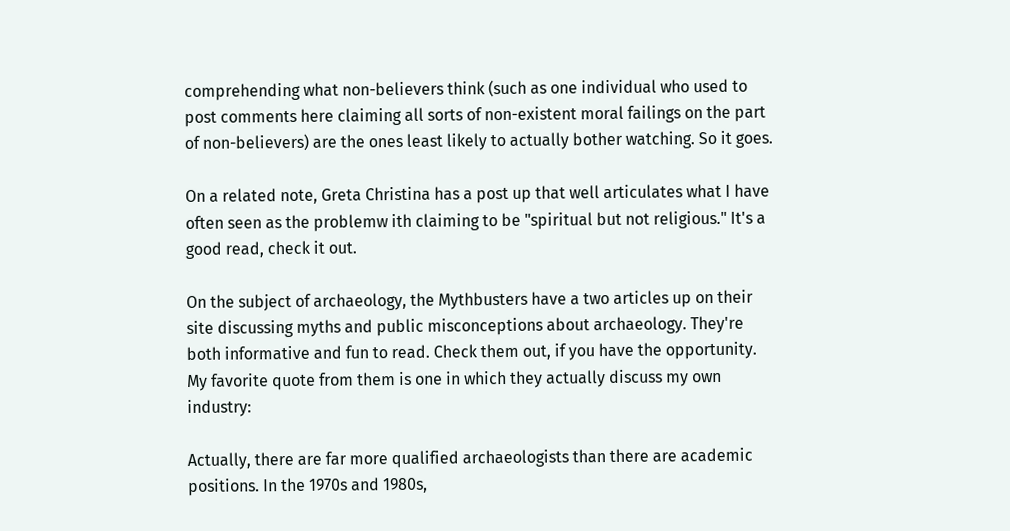comprehending what non-believers think (such as one individual who used to post comments here claiming all sorts of non-existent moral failings on the part of non-believers) are the ones least likely to actually bother watching. So it goes.

On a related note, Greta Christina has a post up that well articulates what I have often seen as the problemw ith claiming to be "spiritual but not religious." It's a good read, check it out.

On the subject of archaeology, the Mythbusters have a two articles up on their site discussing myths and public misconceptions about archaeology. They're both informative and fun to read. Check them out, if you have the opportunity. My favorite quote from them is one in which they actually discuss my own industry:

Actually, there are far more qualified archaeologists than there are academic positions. In the 1970s and 1980s,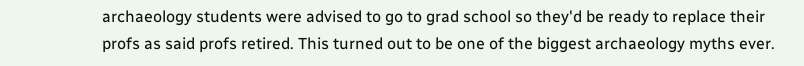archaeology students were advised to go to grad school so they'd be ready to replace their profs as said profs retired. This turned out to be one of the biggest archaeology myths ever.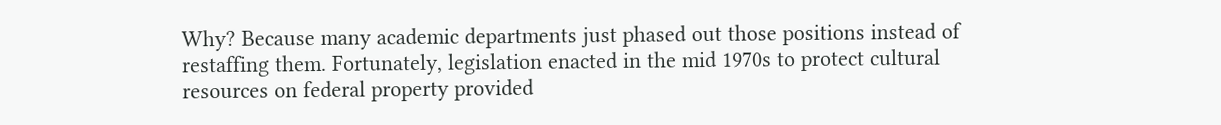Why? Because many academic departments just phased out those positions instead of restaffing them. Fortunately, legislation enacted in the mid 1970s to protect cultural resources on federal property provided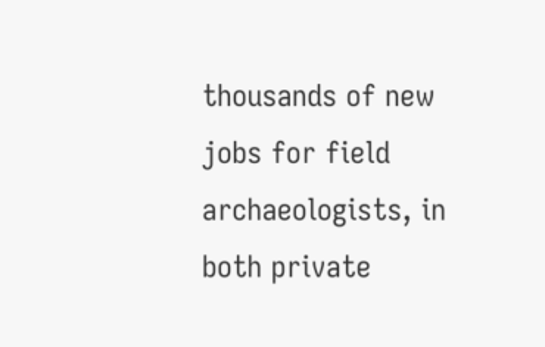thousands of new jobs for field archaeologists, in both private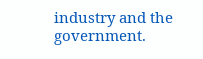industry and the government.